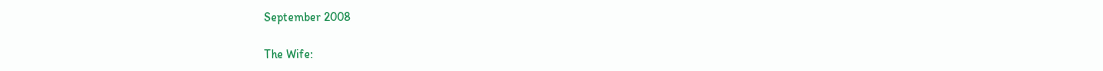September 2008

The Wife: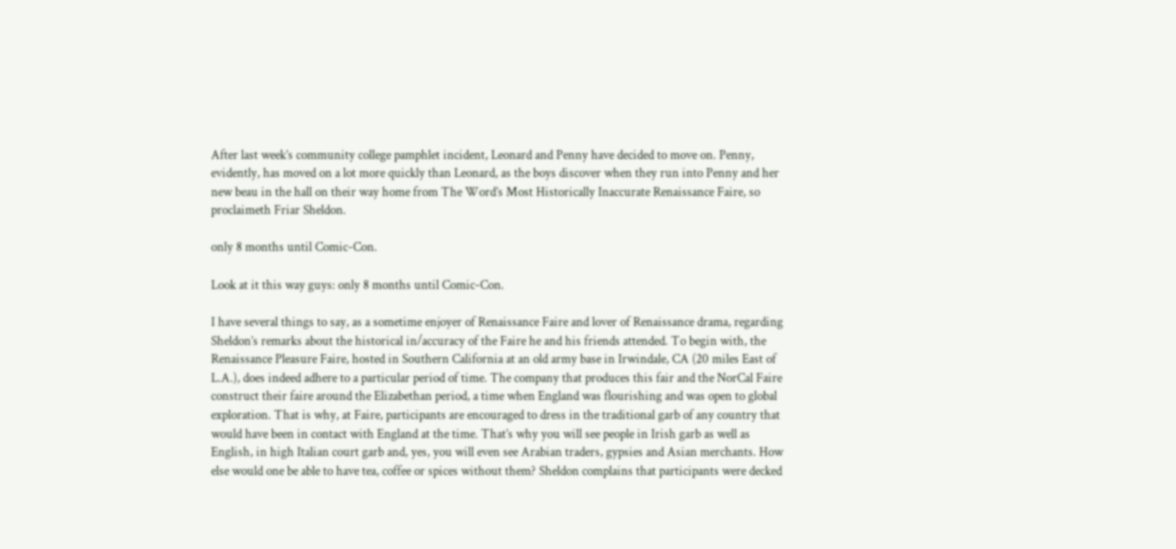After last week’s community college pamphlet incident, Leonard and Penny have decided to move on. Penny, evidently, has moved on a lot more quickly than Leonard, as the boys discover when they run into Penny and her new beau in the hall on their way home from The Word’s Most Historically Inaccurate Renaissance Faire, so proclaimeth Friar Sheldon.

only 8 months until Comic-Con.

Look at it this way guys: only 8 months until Comic-Con.

I have several things to say, as a sometime enjoyer of Renaissance Faire and lover of Renaissance drama, regarding Sheldon’s remarks about the historical in/accuracy of the Faire he and his friends attended. To begin with, the Renaissance Pleasure Faire, hosted in Southern California at an old army base in Irwindale, CA (20 miles East of L.A.), does indeed adhere to a particular period of time. The company that produces this fair and the NorCal Faire construct their faire around the Elizabethan period, a time when England was flourishing and was open to global exploration. That is why, at Faire, participants are encouraged to dress in the traditional garb of any country that would have been in contact with England at the time. That’s why you will see people in Irish garb as well as English, in high Italian court garb and, yes, you will even see Arabian traders, gypsies and Asian merchants. How else would one be able to have tea, coffee or spices without them? Sheldon complains that participants were decked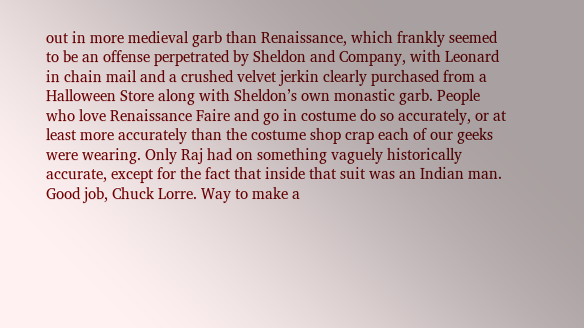out in more medieval garb than Renaissance, which frankly seemed to be an offense perpetrated by Sheldon and Company, with Leonard in chain mail and a crushed velvet jerkin clearly purchased from a Halloween Store along with Sheldon’s own monastic garb. People who love Renaissance Faire and go in costume do so accurately, or at least more accurately than the costume shop crap each of our geeks were wearing. Only Raj had on something vaguely historically accurate, except for the fact that inside that suit was an Indian man. Good job, Chuck Lorre. Way to make a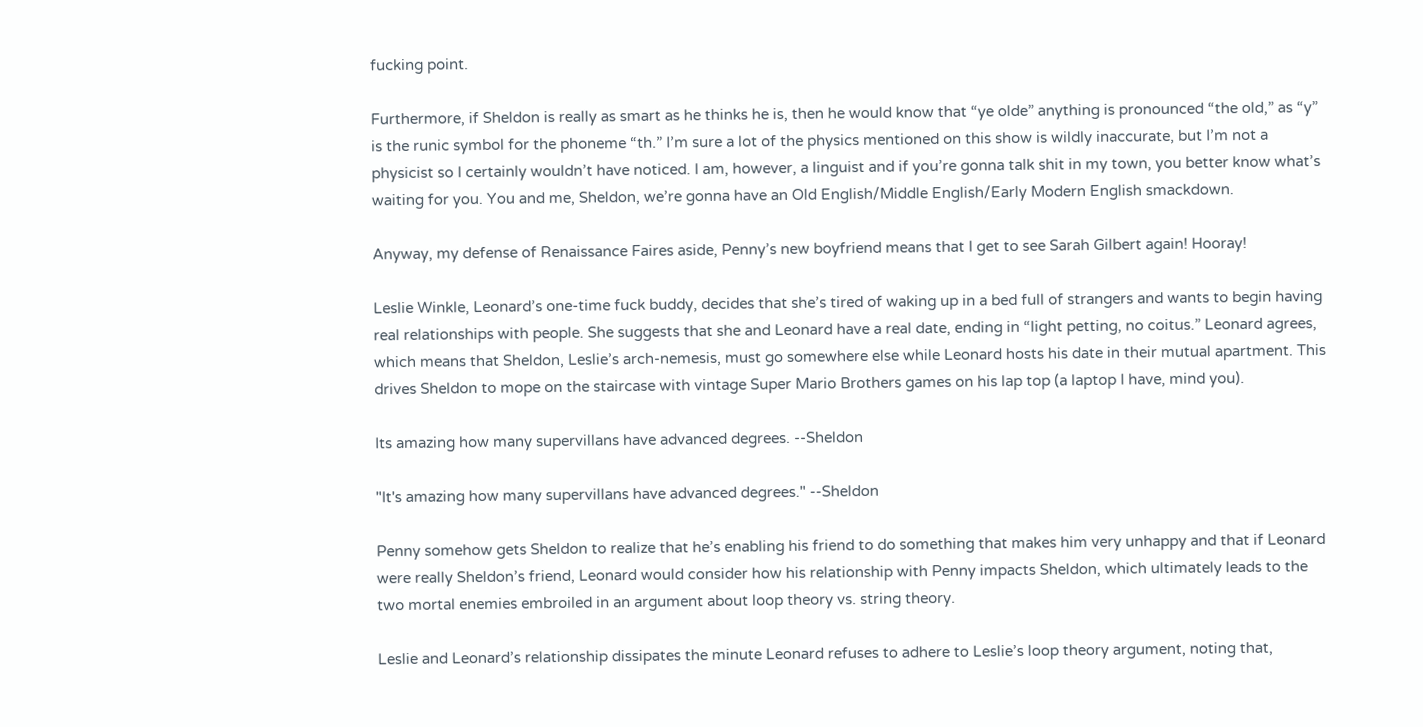fucking point.

Furthermore, if Sheldon is really as smart as he thinks he is, then he would know that “ye olde” anything is pronounced “the old,” as “y” is the runic symbol for the phoneme “th.” I’m sure a lot of the physics mentioned on this show is wildly inaccurate, but I’m not a physicist so I certainly wouldn’t have noticed. I am, however, a linguist and if you’re gonna talk shit in my town, you better know what’s waiting for you. You and me, Sheldon, we’re gonna have an Old English/Middle English/Early Modern English smackdown.

Anyway, my defense of Renaissance Faires aside, Penny’s new boyfriend means that I get to see Sarah Gilbert again! Hooray!

Leslie Winkle, Leonard’s one-time fuck buddy, decides that she’s tired of waking up in a bed full of strangers and wants to begin having real relationships with people. She suggests that she and Leonard have a real date, ending in “light petting, no coitus.” Leonard agrees, which means that Sheldon, Leslie’s arch-nemesis, must go somewhere else while Leonard hosts his date in their mutual apartment. This drives Sheldon to mope on the staircase with vintage Super Mario Brothers games on his lap top (a laptop I have, mind you).

Its amazing how many supervillans have advanced degrees. --Sheldon

"It's amazing how many supervillans have advanced degrees." --Sheldon

Penny somehow gets Sheldon to realize that he’s enabling his friend to do something that makes him very unhappy and that if Leonard were really Sheldon’s friend, Leonard would consider how his relationship with Penny impacts Sheldon, which ultimately leads to the two mortal enemies embroiled in an argument about loop theory vs. string theory.

Leslie and Leonard’s relationship dissipates the minute Leonard refuses to adhere to Leslie’s loop theory argument, noting that,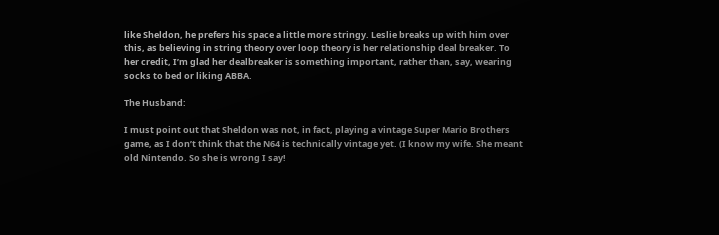like Sheldon, he prefers his space a little more stringy. Leslie breaks up with him over this, as believing in string theory over loop theory is her relationship deal breaker. To her credit, I’m glad her dealbreaker is something important, rather than, say, wearing socks to bed or liking ABBA.

The Husband:

I must point out that Sheldon was not, in fact, playing a vintage Super Mario Brothers game, as I don’t think that the N64 is technically vintage yet. (I know my wife. She meant old Nintendo. So she is wrong I say!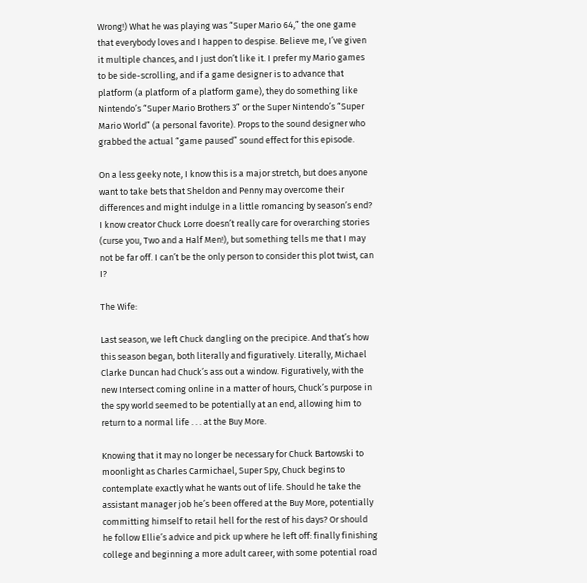Wrong!) What he was playing was “Super Mario 64,” the one game that everybody loves and I happen to despise. Believe me, I’ve given it multiple chances, and I just don’t like it. I prefer my Mario games to be side-scrolling, and if a game designer is to advance that platform (a platform of a platform game), they do something like Nintendo’s “Super Mario Brothers 3” or the Super Nintendo’s “Super Mario World” (a personal favorite). Props to the sound designer who grabbed the actual “game paused” sound effect for this episode.

On a less geeky note, I know this is a major stretch, but does anyone want to take bets that Sheldon and Penny may overcome their differences and might indulge in a little romancing by season’s end? I know creator Chuck Lorre doesn’t really care for overarching stories (curse you, Two and a Half Men!), but something tells me that I may not be far off. I can’t be the only person to consider this plot twist, can I?

The Wife:

Last season, we left Chuck dangling on the precipice. And that’s how this season began, both literally and figuratively. Literally, Michael Clarke Duncan had Chuck’s ass out a window. Figuratively, with the new Intersect coming online in a matter of hours, Chuck’s purpose in the spy world seemed to be potentially at an end, allowing him to return to a normal life . . . at the Buy More.

Knowing that it may no longer be necessary for Chuck Bartowski to moonlight as Charles Carmichael, Super Spy, Chuck begins to contemplate exactly what he wants out of life. Should he take the assistant manager job he’s been offered at the Buy More, potentially committing himself to retail hell for the rest of his days? Or should he follow Ellie’s advice and pick up where he left off: finally finishing college and beginning a more adult career, with some potential road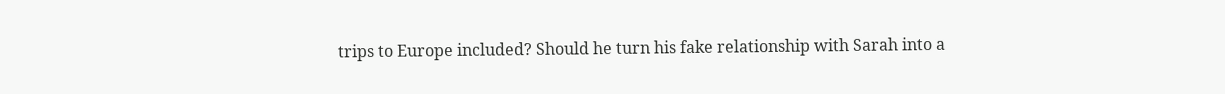trips to Europe included? Should he turn his fake relationship with Sarah into a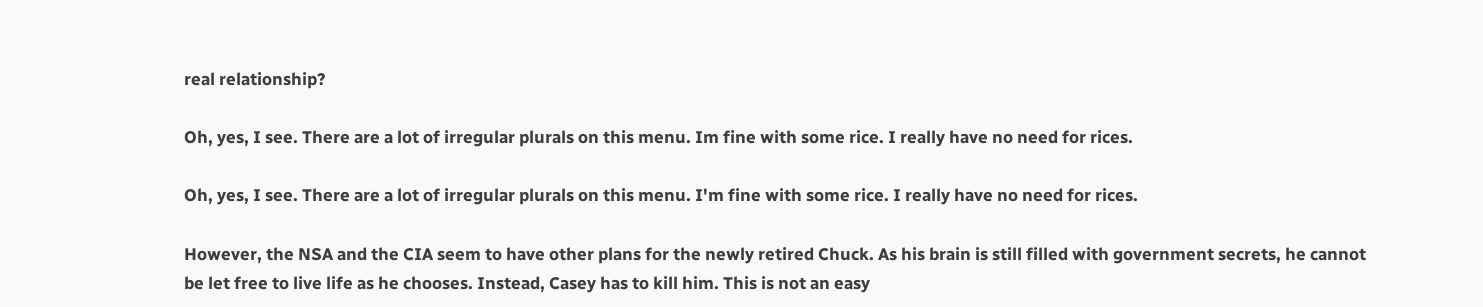real relationship?

Oh, yes, I see. There are a lot of irregular plurals on this menu. Im fine with some rice. I really have no need for rices.

Oh, yes, I see. There are a lot of irregular plurals on this menu. I'm fine with some rice. I really have no need for rices.

However, the NSA and the CIA seem to have other plans for the newly retired Chuck. As his brain is still filled with government secrets, he cannot be let free to live life as he chooses. Instead, Casey has to kill him. This is not an easy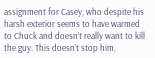assignment for Casey, who despite his harsh exterior seems to have warmed to Chuck and doesn’t really want to kill the guy. This doesn’t stop him,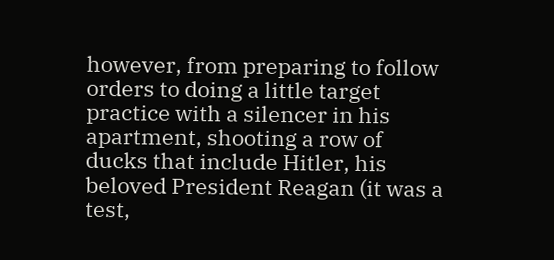however, from preparing to follow orders to doing a little target practice with a silencer in his apartment, shooting a row of ducks that include Hitler, his beloved President Reagan (it was a test,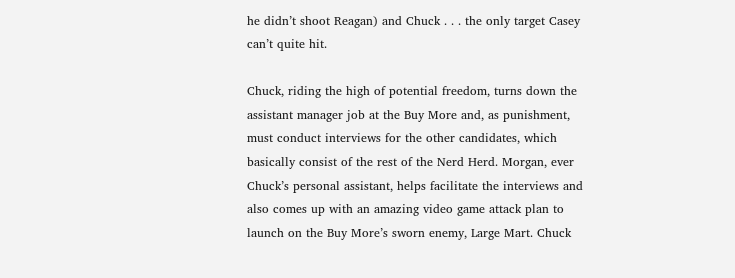he didn’t shoot Reagan) and Chuck . . . the only target Casey can’t quite hit.

Chuck, riding the high of potential freedom, turns down the assistant manager job at the Buy More and, as punishment, must conduct interviews for the other candidates, which basically consist of the rest of the Nerd Herd. Morgan, ever Chuck’s personal assistant, helps facilitate the interviews and also comes up with an amazing video game attack plan to launch on the Buy More’s sworn enemy, Large Mart. Chuck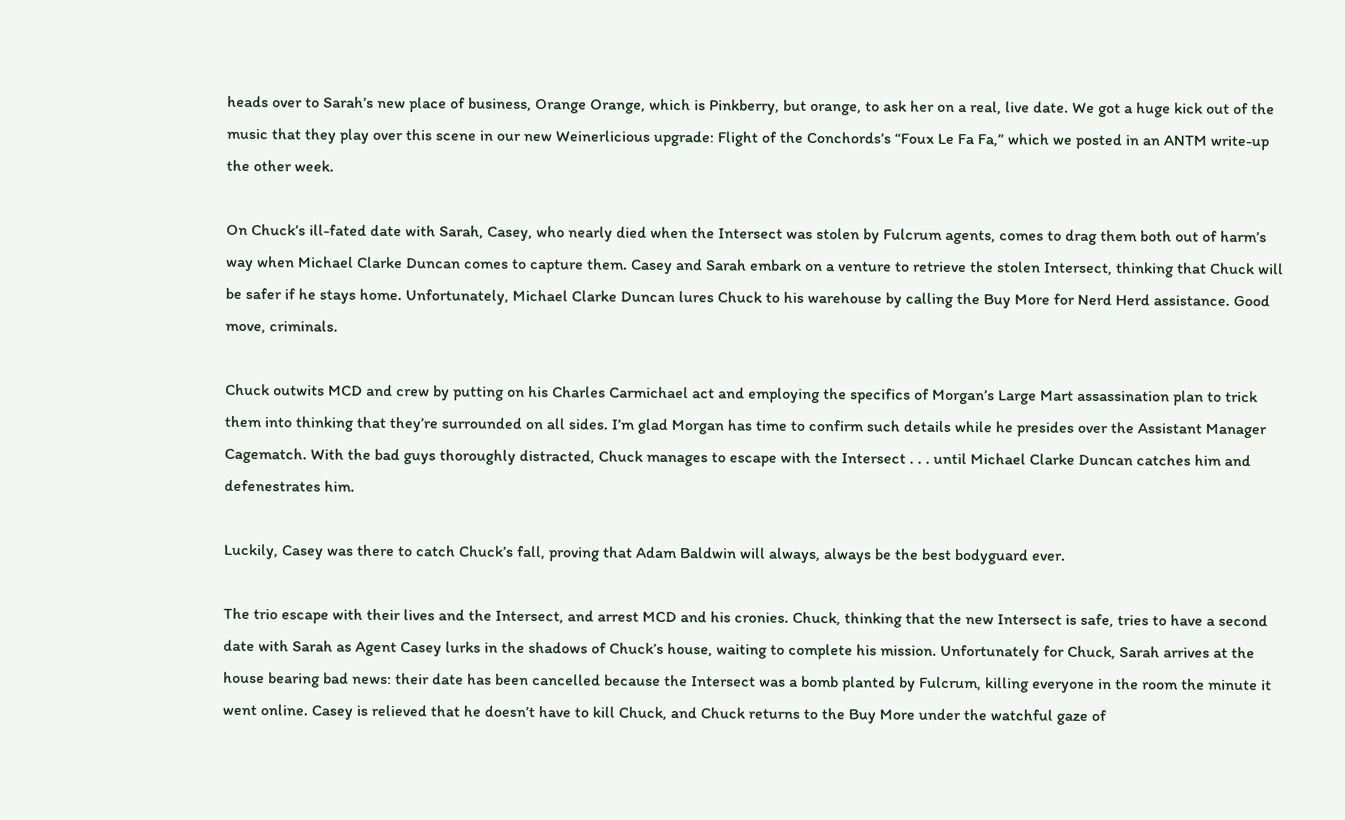heads over to Sarah’s new place of business, Orange Orange, which is Pinkberry, but orange, to ask her on a real, live date. We got a huge kick out of the music that they play over this scene in our new Weinerlicious upgrade: Flight of the Conchords’s “Foux Le Fa Fa,” which we posted in an ANTM write-up the other week.

On Chuck’s ill-fated date with Sarah, Casey, who nearly died when the Intersect was stolen by Fulcrum agents, comes to drag them both out of harm’s way when Michael Clarke Duncan comes to capture them. Casey and Sarah embark on a venture to retrieve the stolen Intersect, thinking that Chuck will be safer if he stays home. Unfortunately, Michael Clarke Duncan lures Chuck to his warehouse by calling the Buy More for Nerd Herd assistance. Good move, criminals.

Chuck outwits MCD and crew by putting on his Charles Carmichael act and employing the specifics of Morgan’s Large Mart assassination plan to trick them into thinking that they’re surrounded on all sides. I’m glad Morgan has time to confirm such details while he presides over the Assistant Manager Cagematch. With the bad guys thoroughly distracted, Chuck manages to escape with the Intersect . . . until Michael Clarke Duncan catches him and defenestrates him.

Luckily, Casey was there to catch Chuck’s fall, proving that Adam Baldwin will always, always be the best bodyguard ever.

The trio escape with their lives and the Intersect, and arrest MCD and his cronies. Chuck, thinking that the new Intersect is safe, tries to have a second date with Sarah as Agent Casey lurks in the shadows of Chuck’s house, waiting to complete his mission. Unfortunately for Chuck, Sarah arrives at the house bearing bad news: their date has been cancelled because the Intersect was a bomb planted by Fulcrum, killing everyone in the room the minute it went online. Casey is relieved that he doesn’t have to kill Chuck, and Chuck returns to the Buy More under the watchful gaze of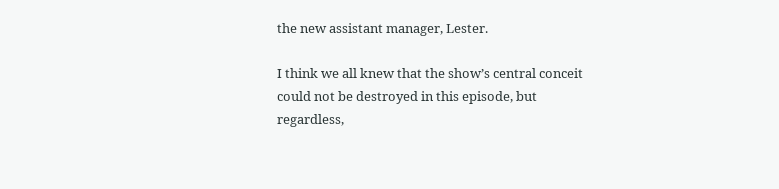the new assistant manager, Lester.

I think we all knew that the show’s central conceit could not be destroyed in this episode, but regardless,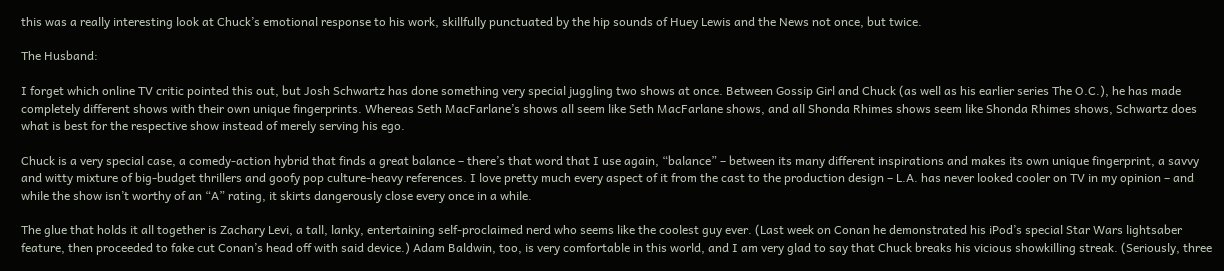this was a really interesting look at Chuck’s emotional response to his work, skillfully punctuated by the hip sounds of Huey Lewis and the News not once, but twice.

The Husband:

I forget which online TV critic pointed this out, but Josh Schwartz has done something very special juggling two shows at once. Between Gossip Girl and Chuck (as well as his earlier series The O.C.), he has made completely different shows with their own unique fingerprints. Whereas Seth MacFarlane’s shows all seem like Seth MacFarlane shows, and all Shonda Rhimes shows seem like Shonda Rhimes shows, Schwartz does what is best for the respective show instead of merely serving his ego.

Chuck is a very special case, a comedy-action hybrid that finds a great balance – there’s that word that I use again, “balance” – between its many different inspirations and makes its own unique fingerprint, a savvy and witty mixture of big-budget thrillers and goofy pop culture-heavy references. I love pretty much every aspect of it from the cast to the production design – L.A. has never looked cooler on TV in my opinion – and while the show isn’t worthy of an “A” rating, it skirts dangerously close every once in a while.

The glue that holds it all together is Zachary Levi, a tall, lanky, entertaining self-proclaimed nerd who seems like the coolest guy ever. (Last week on Conan he demonstrated his iPod’s special Star Wars lightsaber feature, then proceeded to fake cut Conan’s head off with said device.) Adam Baldwin, too, is very comfortable in this world, and I am very glad to say that Chuck breaks his vicious showkilling streak. (Seriously, three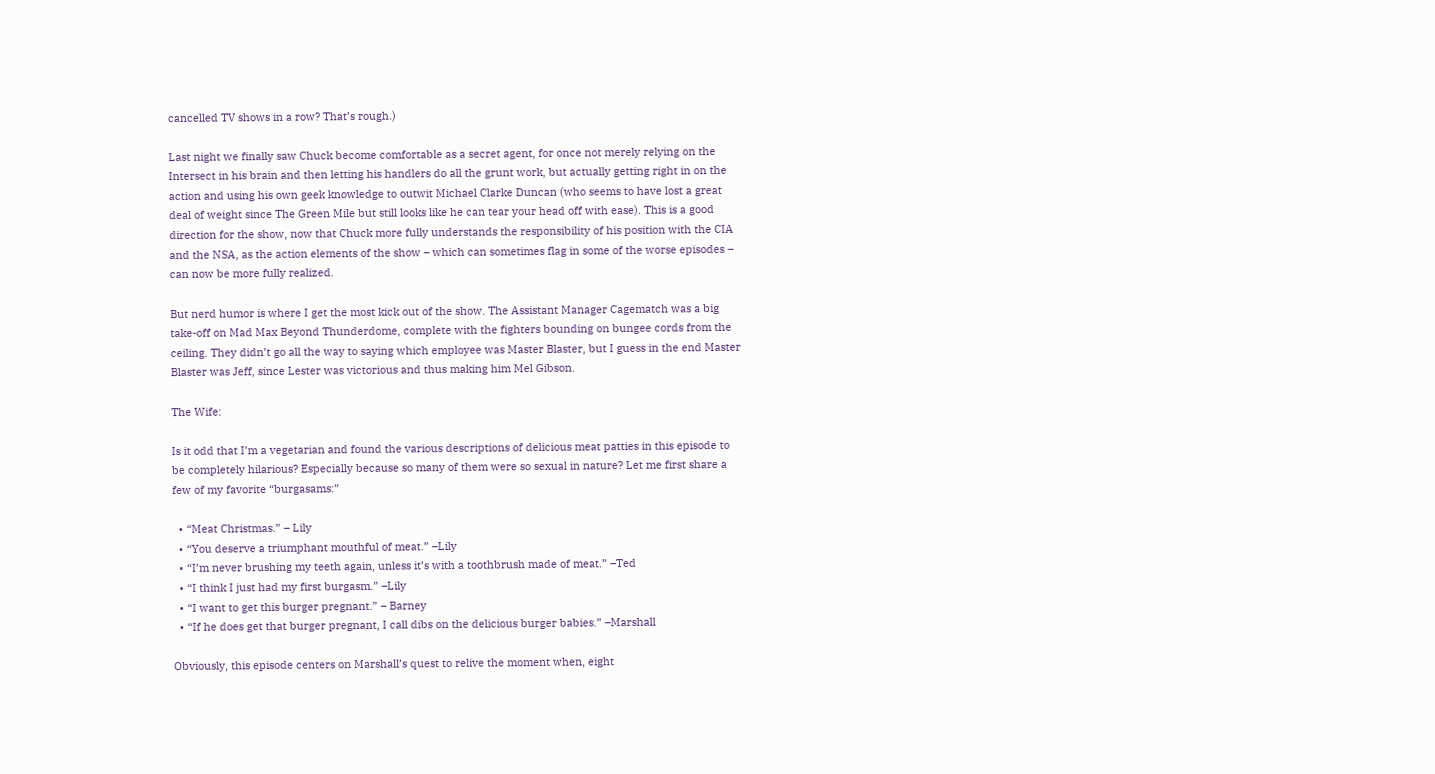cancelled TV shows in a row? That’s rough.)

Last night we finally saw Chuck become comfortable as a secret agent, for once not merely relying on the Intersect in his brain and then letting his handlers do all the grunt work, but actually getting right in on the action and using his own geek knowledge to outwit Michael Clarke Duncan (who seems to have lost a great deal of weight since The Green Mile but still looks like he can tear your head off with ease). This is a good direction for the show, now that Chuck more fully understands the responsibility of his position with the CIA and the NSA, as the action elements of the show – which can sometimes flag in some of the worse episodes – can now be more fully realized.

But nerd humor is where I get the most kick out of the show. The Assistant Manager Cagematch was a big take-off on Mad Max Beyond Thunderdome, complete with the fighters bounding on bungee cords from the ceiling. They didn’t go all the way to saying which employee was Master Blaster, but I guess in the end Master Blaster was Jeff, since Lester was victorious and thus making him Mel Gibson.

The Wife:

Is it odd that I’m a vegetarian and found the various descriptions of delicious meat patties in this episode to be completely hilarious? Especially because so many of them were so sexual in nature? Let me first share a few of my favorite “burgasams:”

  • “Meat Christmas.” – Lily
  • “You deserve a triumphant mouthful of meat.” –Lily
  • “I’m never brushing my teeth again, unless it’s with a toothbrush made of meat.” –Ted
  • “I think I just had my first burgasm.” –Lily
  • “I want to get this burger pregnant.” – Barney
  • “If he does get that burger pregnant, I call dibs on the delicious burger babies.” –Marshall

Obviously, this episode centers on Marshall’s quest to relive the moment when, eight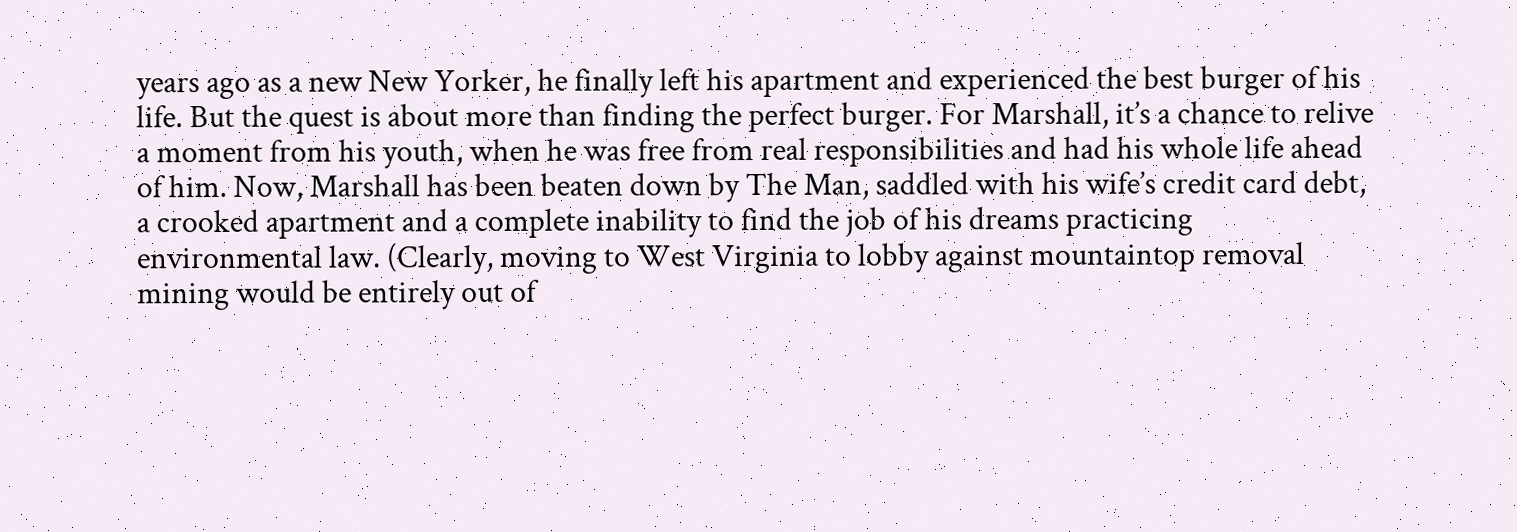years ago as a new New Yorker, he finally left his apartment and experienced the best burger of his life. But the quest is about more than finding the perfect burger. For Marshall, it’s a chance to relive a moment from his youth, when he was free from real responsibilities and had his whole life ahead of him. Now, Marshall has been beaten down by The Man, saddled with his wife’s credit card debt, a crooked apartment and a complete inability to find the job of his dreams practicing environmental law. (Clearly, moving to West Virginia to lobby against mountaintop removal mining would be entirely out of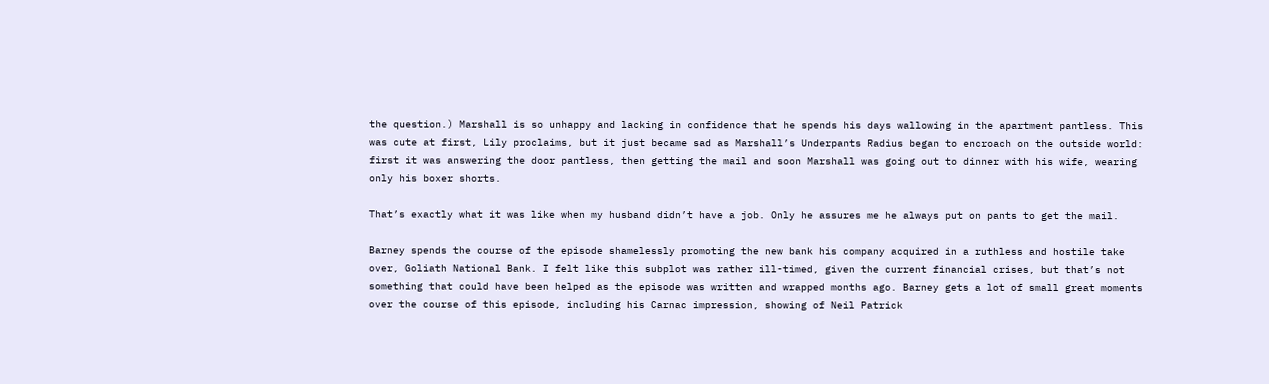the question.) Marshall is so unhappy and lacking in confidence that he spends his days wallowing in the apartment pantless. This was cute at first, Lily proclaims, but it just became sad as Marshall’s Underpants Radius began to encroach on the outside world: first it was answering the door pantless, then getting the mail and soon Marshall was going out to dinner with his wife, wearing only his boxer shorts.

That’s exactly what it was like when my husband didn’t have a job. Only he assures me he always put on pants to get the mail.

Barney spends the course of the episode shamelessly promoting the new bank his company acquired in a ruthless and hostile take over, Goliath National Bank. I felt like this subplot was rather ill-timed, given the current financial crises, but that’s not something that could have been helped as the episode was written and wrapped months ago. Barney gets a lot of small great moments over the course of this episode, including his Carnac impression, showing of Neil Patrick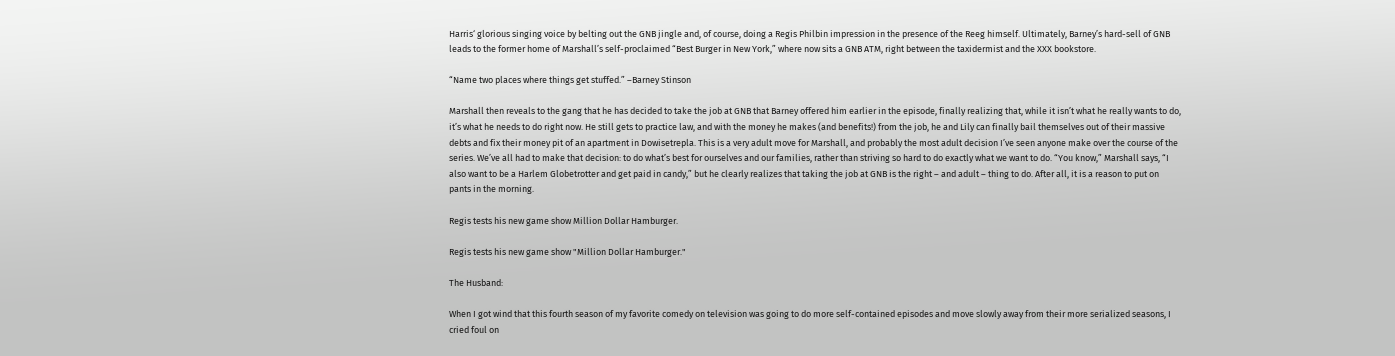Harris‘ glorious singing voice by belting out the GNB jingle and, of course, doing a Regis Philbin impression in the presence of the Reeg himself. Ultimately, Barney’s hard-sell of GNB leads to the former home of Marshall’s self-proclaimed “Best Burger in New York,” where now sits a GNB ATM, right between the taxidermist and the XXX bookstore.

“Name two places where things get stuffed.” –Barney Stinson

Marshall then reveals to the gang that he has decided to take the job at GNB that Barney offered him earlier in the episode, finally realizing that, while it isn’t what he really wants to do, it’s what he needs to do right now. He still gets to practice law, and with the money he makes (and benefits!) from the job, he and Lily can finally bail themselves out of their massive debts and fix their money pit of an apartment in Dowisetrepla. This is a very adult move for Marshall, and probably the most adult decision I’ve seen anyone make over the course of the series. We’ve all had to make that decision: to do what’s best for ourselves and our families, rather than striving so hard to do exactly what we want to do. “You know,” Marshall says, “I also want to be a Harlem Globetrotter and get paid in candy,” but he clearly realizes that taking the job at GNB is the right – and adult – thing to do. After all, it is a reason to put on pants in the morning.

Regis tests his new game show Million Dollar Hamburger.

Regis tests his new game show "Million Dollar Hamburger."

The Husband:

When I got wind that this fourth season of my favorite comedy on television was going to do more self-contained episodes and move slowly away from their more serialized seasons, I cried foul on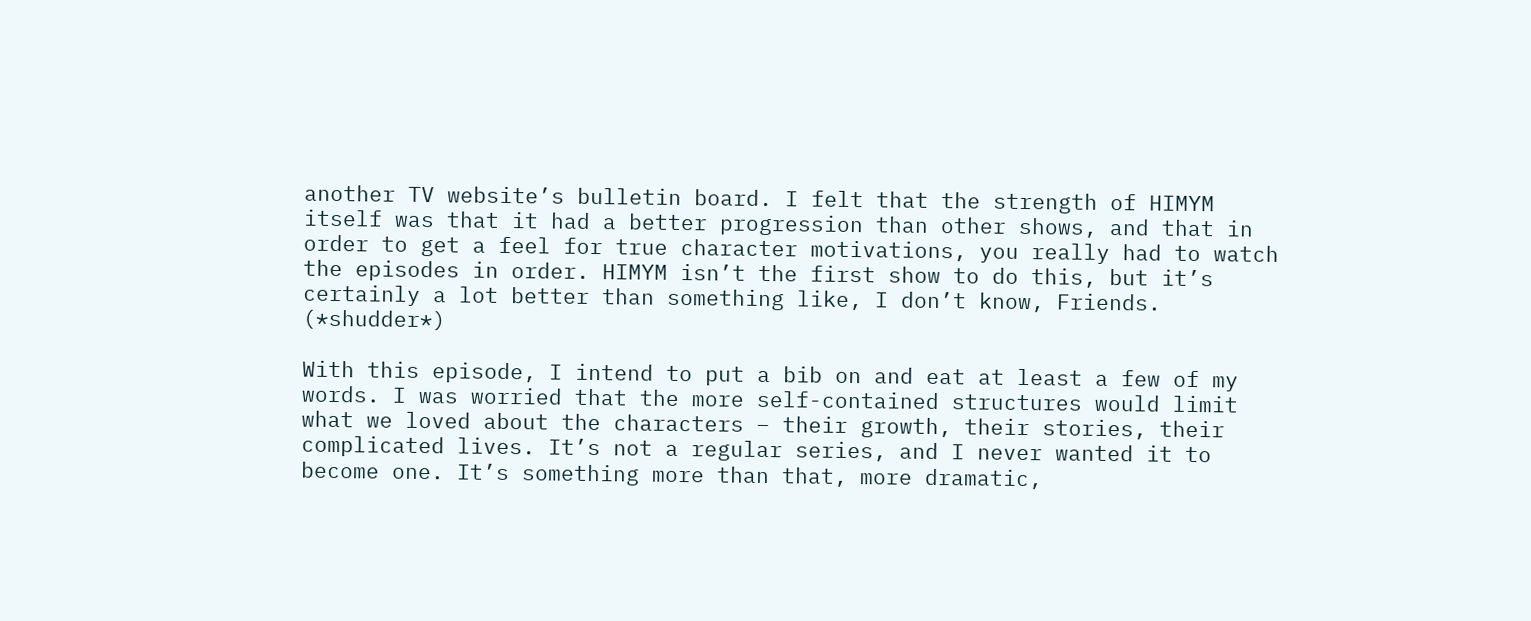another TV website’s bulletin board. I felt that the strength of HIMYM itself was that it had a better progression than other shows, and that in order to get a feel for true character motivations, you really had to watch the episodes in order. HIMYM isn’t the first show to do this, but it’s certainly a lot better than something like, I don’t know, Friends. (*shudder*)

With this episode, I intend to put a bib on and eat at least a few of my words. I was worried that the more self-contained structures would limit what we loved about the characters – their growth, their stories, their complicated lives. It’s not a regular series, and I never wanted it to become one. It’s something more than that, more dramatic,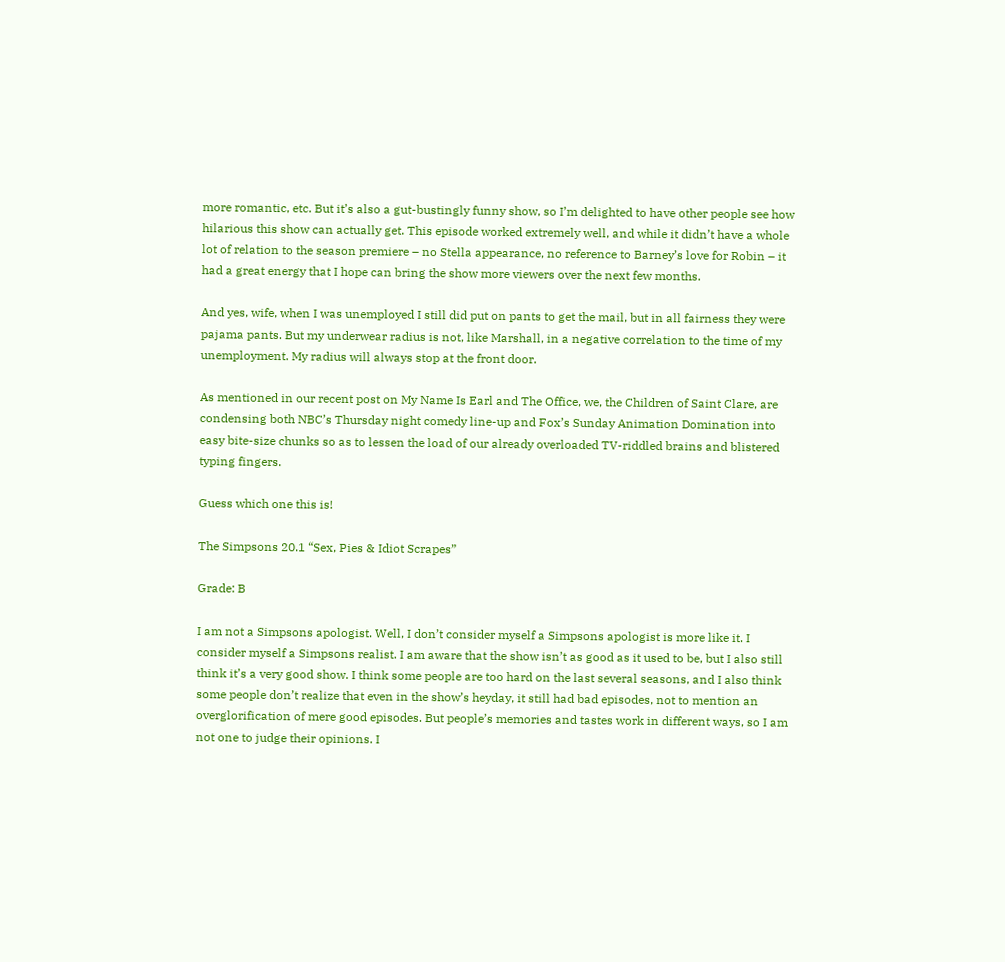more romantic, etc. But it’s also a gut-bustingly funny show, so I’m delighted to have other people see how hilarious this show can actually get. This episode worked extremely well, and while it didn’t have a whole lot of relation to the season premiere – no Stella appearance, no reference to Barney’s love for Robin – it had a great energy that I hope can bring the show more viewers over the next few months.

And yes, wife, when I was unemployed I still did put on pants to get the mail, but in all fairness they were pajama pants. But my underwear radius is not, like Marshall, in a negative correlation to the time of my unemployment. My radius will always stop at the front door.

As mentioned in our recent post on My Name Is Earl and The Office, we, the Children of Saint Clare, are condensing both NBC’s Thursday night comedy line-up and Fox’s Sunday Animation Domination into easy bite-size chunks so as to lessen the load of our already overloaded TV-riddled brains and blistered typing fingers.

Guess which one this is!

The Simpsons 20.1 “Sex, Pies & Idiot Scrapes”

Grade: B

I am not a Simpsons apologist. Well, I don’t consider myself a Simpsons apologist is more like it. I consider myself a Simpsons realist. I am aware that the show isn’t as good as it used to be, but I also still think it’s a very good show. I think some people are too hard on the last several seasons, and I also think some people don’t realize that even in the show’s heyday, it still had bad episodes, not to mention an overglorification of mere good episodes. But people’s memories and tastes work in different ways, so I am not one to judge their opinions. I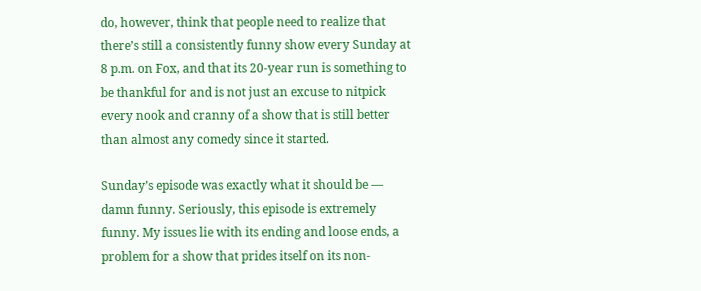do, however, think that people need to realize that there’s still a consistently funny show every Sunday at 8 p.m. on Fox, and that its 20-year run is something to be thankful for and is not just an excuse to nitpick every nook and cranny of a show that is still better than almost any comedy since it started.

Sunday’s episode was exactly what it should be — damn funny. Seriously, this episode is extremely funny. My issues lie with its ending and loose ends, a problem for a show that prides itself on its non-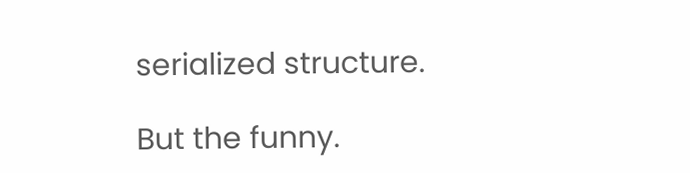serialized structure.

But the funny.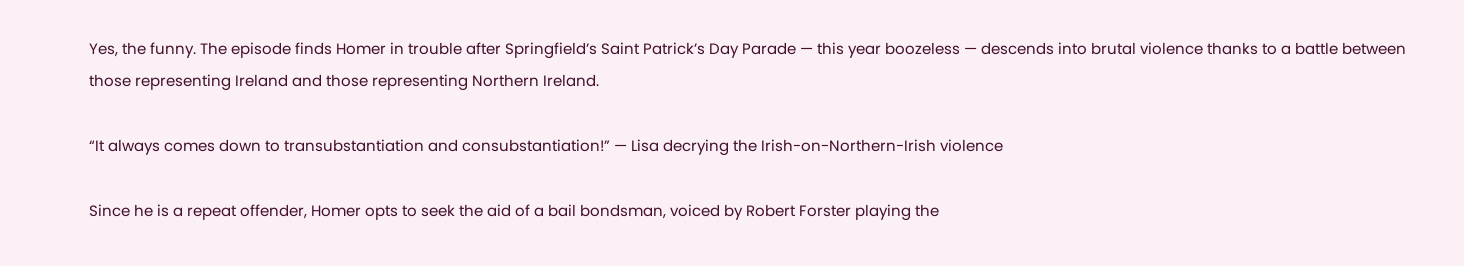Yes, the funny. The episode finds Homer in trouble after Springfield’s Saint Patrick’s Day Parade — this year boozeless — descends into brutal violence thanks to a battle between those representing Ireland and those representing Northern Ireland.

“It always comes down to transubstantiation and consubstantiation!” — Lisa decrying the Irish-on-Northern-Irish violence

Since he is a repeat offender, Homer opts to seek the aid of a bail bondsman, voiced by Robert Forster playing the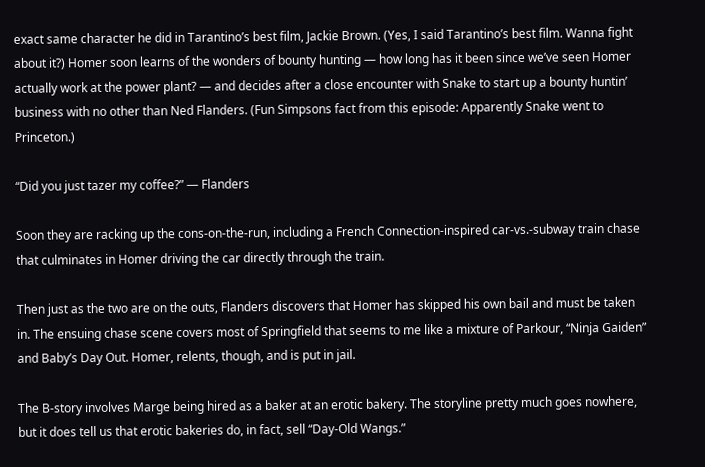exact same character he did in Tarantino’s best film, Jackie Brown. (Yes, I said Tarantino’s best film. Wanna fight about it?) Homer soon learns of the wonders of bounty hunting — how long has it been since we’ve seen Homer actually work at the power plant? — and decides after a close encounter with Snake to start up a bounty huntin’ business with no other than Ned Flanders. (Fun Simpsons fact from this episode: Apparently Snake went to Princeton.)

“Did you just tazer my coffee?” — Flanders

Soon they are racking up the cons-on-the-run, including a French Connection-inspired car-vs.-subway train chase that culminates in Homer driving the car directly through the train.

Then just as the two are on the outs, Flanders discovers that Homer has skipped his own bail and must be taken in. The ensuing chase scene covers most of Springfield that seems to me like a mixture of Parkour, “Ninja Gaiden” and Baby’s Day Out. Homer, relents, though, and is put in jail.

The B-story involves Marge being hired as a baker at an erotic bakery. The storyline pretty much goes nowhere, but it does tell us that erotic bakeries do, in fact, sell “Day-Old Wangs.”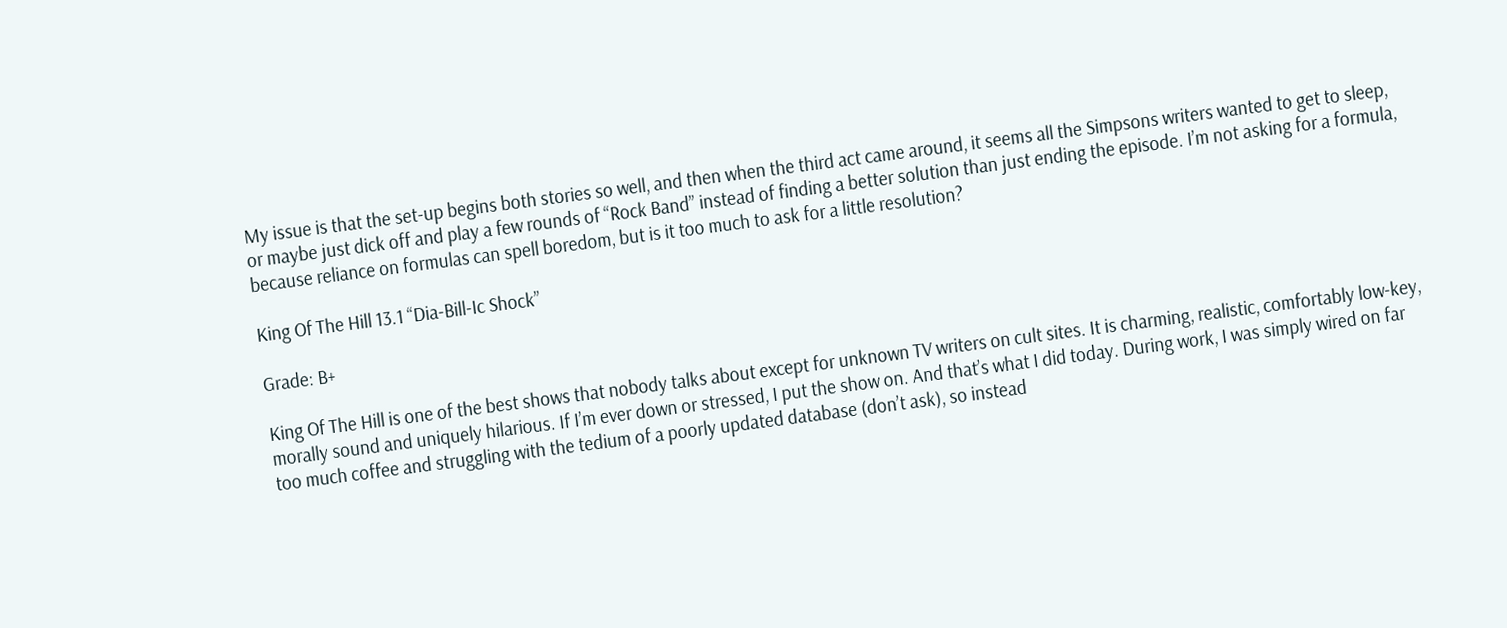My issue is that the set-up begins both stories so well, and then when the third act came around, it seems all the Simpsons writers wanted to get to sleep, or maybe just dick off and play a few rounds of “Rock Band” instead of finding a better solution than just ending the episode. I’m not asking for a formula, because reliance on formulas can spell boredom, but is it too much to ask for a little resolution?

King Of The Hill 13.1 “Dia-Bill-Ic Shock”

Grade: B+

King Of The Hill is one of the best shows that nobody talks about except for unknown TV writers on cult sites. It is charming, realistic, comfortably low-key, morally sound and uniquely hilarious. If I’m ever down or stressed, I put the show on. And that’s what I did today. During work, I was simply wired on far too much coffee and struggling with the tedium of a poorly updated database (don’t ask), so instead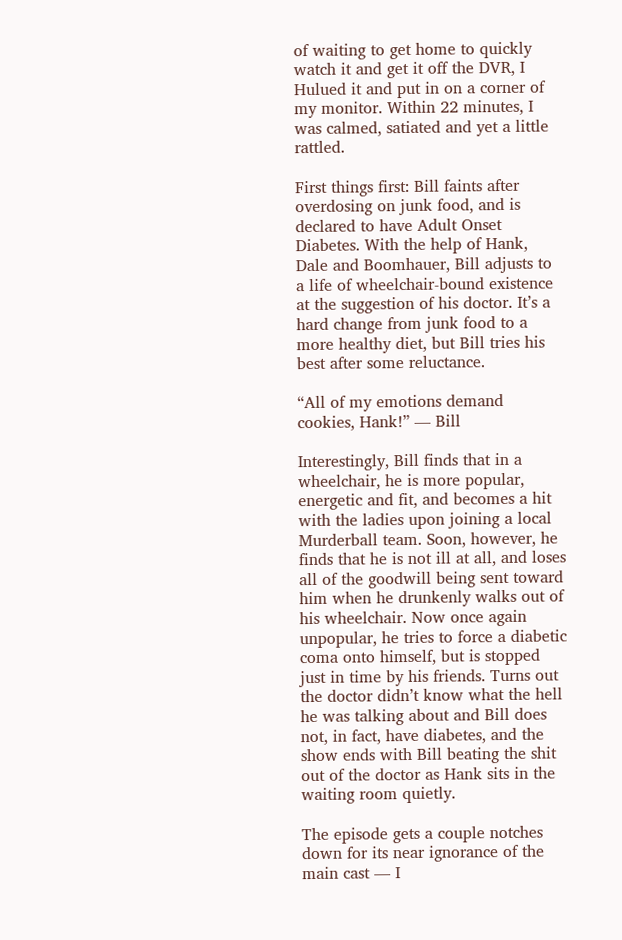of waiting to get home to quickly watch it and get it off the DVR, I Hulued it and put in on a corner of my monitor. Within 22 minutes, I was calmed, satiated and yet a little rattled.

First things first: Bill faints after overdosing on junk food, and is declared to have Adult Onset Diabetes. With the help of Hank, Dale and Boomhauer, Bill adjusts to a life of wheelchair-bound existence at the suggestion of his doctor. It’s a hard change from junk food to a more healthy diet, but Bill tries his best after some reluctance.

“All of my emotions demand cookies, Hank!” — Bill

Interestingly, Bill finds that in a wheelchair, he is more popular, energetic and fit, and becomes a hit with the ladies upon joining a local Murderball team. Soon, however, he finds that he is not ill at all, and loses all of the goodwill being sent toward him when he drunkenly walks out of his wheelchair. Now once again unpopular, he tries to force a diabetic coma onto himself, but is stopped just in time by his friends. Turns out the doctor didn’t know what the hell he was talking about and Bill does not, in fact, have diabetes, and the show ends with Bill beating the shit out of the doctor as Hank sits in the waiting room quietly.

The episode gets a couple notches down for its near ignorance of the main cast — I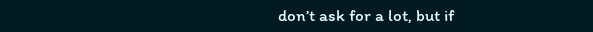don’t ask for a lot, but if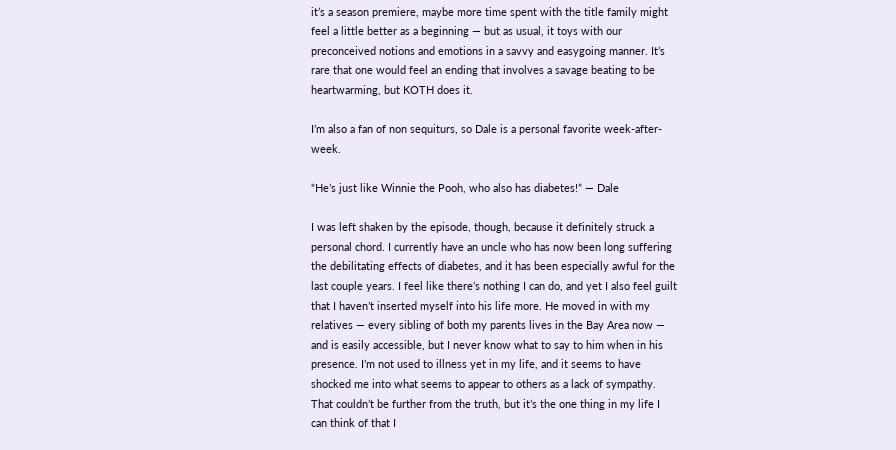it’s a season premiere, maybe more time spent with the title family might feel a little better as a beginning — but as usual, it toys with our preconceived notions and emotions in a savvy and easygoing manner. It’s rare that one would feel an ending that involves a savage beating to be heartwarming, but KOTH does it.

I’m also a fan of non sequiturs, so Dale is a personal favorite week-after-week.

“He’s just like Winnie the Pooh, who also has diabetes!” — Dale

I was left shaken by the episode, though, because it definitely struck a personal chord. I currently have an uncle who has now been long suffering the debilitating effects of diabetes, and it has been especially awful for the last couple years. I feel like there’s nothing I can do, and yet I also feel guilt that I haven’t inserted myself into his life more. He moved in with my relatives — every sibling of both my parents lives in the Bay Area now — and is easily accessible, but I never know what to say to him when in his presence. I’m not used to illness yet in my life, and it seems to have shocked me into what seems to appear to others as a lack of sympathy. That couldn’t be further from the truth, but it’s the one thing in my life I can think of that I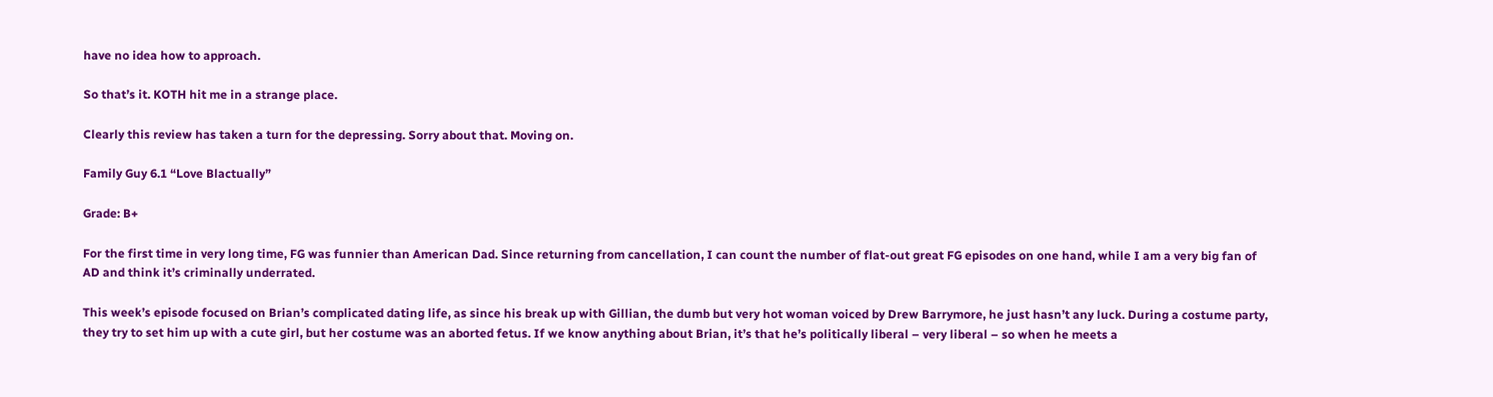have no idea how to approach.

So that’s it. KOTH hit me in a strange place.

Clearly this review has taken a turn for the depressing. Sorry about that. Moving on.

Family Guy 6.1 “Love Blactually”

Grade: B+

For the first time in very long time, FG was funnier than American Dad. Since returning from cancellation, I can count the number of flat-out great FG episodes on one hand, while I am a very big fan of AD and think it’s criminally underrated.

This week’s episode focused on Brian’s complicated dating life, as since his break up with Gillian, the dumb but very hot woman voiced by Drew Barrymore, he just hasn’t any luck. During a costume party, they try to set him up with a cute girl, but her costume was an aborted fetus. If we know anything about Brian, it’s that he’s politically liberal – very liberal – so when he meets a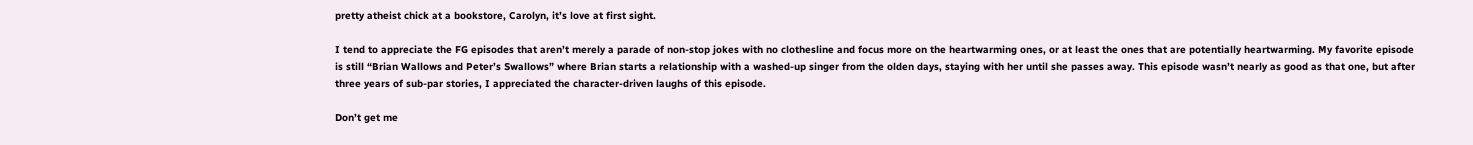pretty atheist chick at a bookstore, Carolyn, it’s love at first sight.

I tend to appreciate the FG episodes that aren’t merely a parade of non-stop jokes with no clothesline and focus more on the heartwarming ones, or at least the ones that are potentially heartwarming. My favorite episode is still “Brian Wallows and Peter’s Swallows” where Brian starts a relationship with a washed-up singer from the olden days, staying with her until she passes away. This episode wasn’t nearly as good as that one, but after three years of sub-par stories, I appreciated the character-driven laughs of this episode.

Don’t get me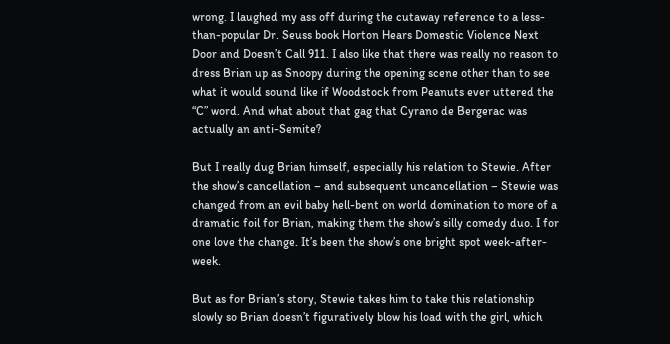wrong. I laughed my ass off during the cutaway reference to a less-than-popular Dr. Seuss book Horton Hears Domestic Violence Next Door and Doesn’t Call 911. I also like that there was really no reason to dress Brian up as Snoopy during the opening scene other than to see what it would sound like if Woodstock from Peanuts ever uttered the “C” word. And what about that gag that Cyrano de Bergerac was actually an anti-Semite?

But I really dug Brian himself, especially his relation to Stewie. After the show’s cancellation – and subsequent uncancellation – Stewie was changed from an evil baby hell-bent on world domination to more of a dramatic foil for Brian, making them the show’s silly comedy duo. I for one love the change. It’s been the show’s one bright spot week-after-week.

But as for Brian’s story, Stewie takes him to take this relationship slowly so Brian doesn’t figuratively blow his load with the girl, which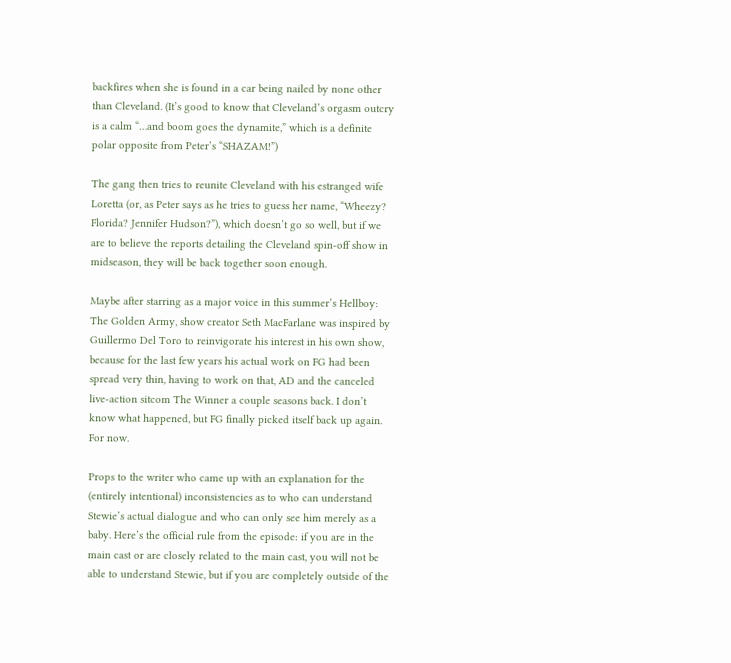backfires when she is found in a car being nailed by none other than Cleveland. (It’s good to know that Cleveland’s orgasm outcry is a calm “…and boom goes the dynamite,” which is a definite polar opposite from Peter’s “SHAZAM!”)

The gang then tries to reunite Cleveland with his estranged wife Loretta (or, as Peter says as he tries to guess her name, “Wheezy? Florida? Jennifer Hudson?”), which doesn’t go so well, but if we are to believe the reports detailing the Cleveland spin-off show in midseason, they will be back together soon enough.

Maybe after starring as a major voice in this summer’s Hellboy: The Golden Army, show creator Seth MacFarlane was inspired by Guillermo Del Toro to reinvigorate his interest in his own show, because for the last few years his actual work on FG had been spread very thin, having to work on that, AD and the canceled live-action sitcom The Winner a couple seasons back. I don’t know what happened, but FG finally picked itself back up again. For now.

Props to the writer who came up with an explanation for the (entirely intentional) inconsistencies as to who can understand Stewie’s actual dialogue and who can only see him merely as a baby. Here’s the official rule from the episode: if you are in the main cast or are closely related to the main cast, you will not be able to understand Stewie, but if you are completely outside of the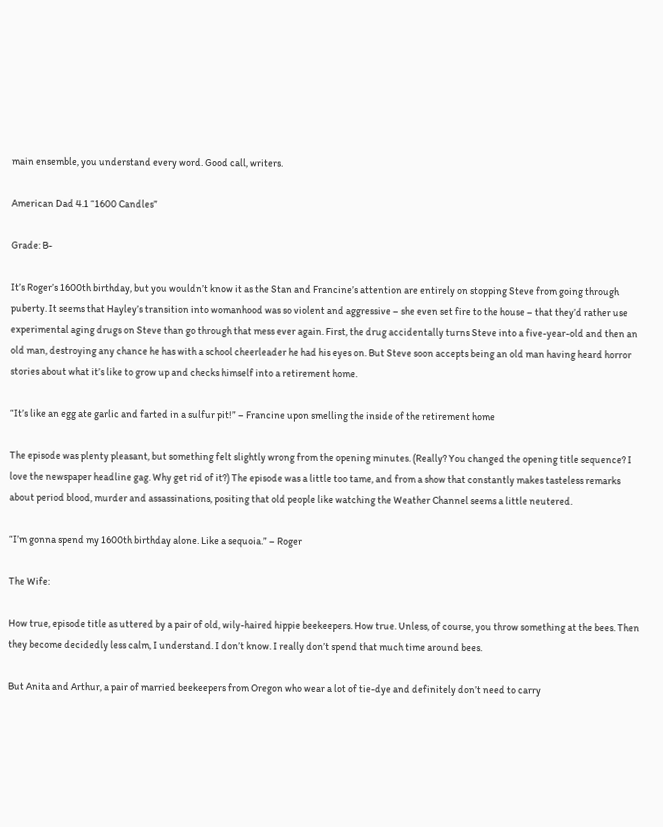main ensemble, you understand every word. Good call, writers.

American Dad 4.1 “1600 Candles”

Grade: B-

It’s Roger’s 1600th birthday, but you wouldn’t know it as the Stan and Francine’s attention are entirely on stopping Steve from going through puberty. It seems that Hayley’s transition into womanhood was so violent and aggressive – she even set fire to the house – that they’d rather use experimental aging drugs on Steve than go through that mess ever again. First, the drug accidentally turns Steve into a five-year-old and then an old man, destroying any chance he has with a school cheerleader he had his eyes on. But Steve soon accepts being an old man having heard horror stories about what it’s like to grow up and checks himself into a retirement home.

“It’s like an egg ate garlic and farted in a sulfur pit!” – Francine upon smelling the inside of the retirement home

The episode was plenty pleasant, but something felt slightly wrong from the opening minutes. (Really? You changed the opening title sequence? I love the newspaper headline gag. Why get rid of it?) The episode was a little too tame, and from a show that constantly makes tasteless remarks about period blood, murder and assassinations, positing that old people like watching the Weather Channel seems a little neutered.

“I’m gonna spend my 1600th birthday alone. Like a sequoia.” – Roger

The Wife:

How true, episode title as uttered by a pair of old, wily-haired hippie beekeepers. How true. Unless, of course, you throw something at the bees. Then they become decidedly less calm, I understand. I don’t know. I really don’t spend that much time around bees.

But Anita and Arthur, a pair of married beekeepers from Oregon who wear a lot of tie-dye and definitely don’t need to carry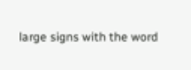large signs with the word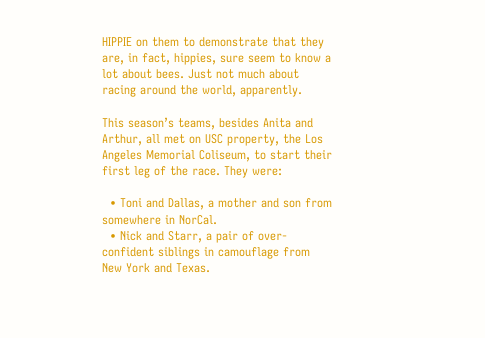HIPPIE on them to demonstrate that they are, in fact, hippies, sure seem to know a lot about bees. Just not much about racing around the world, apparently.

This season’s teams, besides Anita and Arthur, all met on USC property, the Los Angeles Memorial Coliseum, to start their first leg of the race. They were:

  • Toni and Dallas, a mother and son from somewhere in NorCal.
  • Nick and Starr, a pair of over-confident siblings in camouflage from New York and Texas.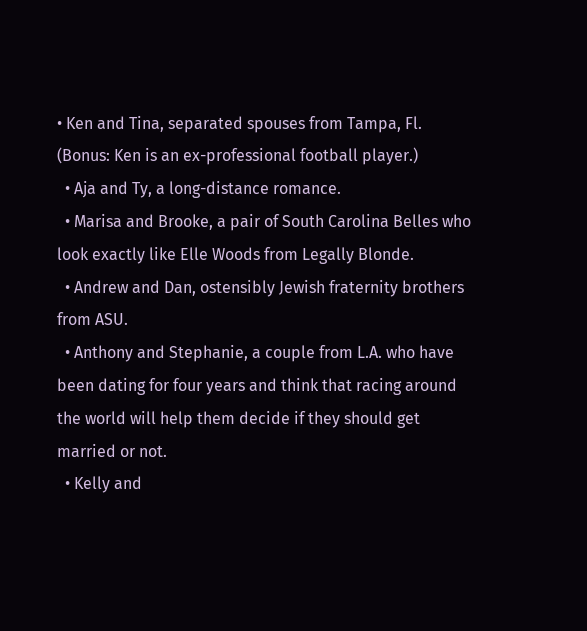• Ken and Tina, separated spouses from Tampa, Fl. (Bonus: Ken is an ex-professional football player.)
  • Aja and Ty, a long-distance romance.
  • Marisa and Brooke, a pair of South Carolina Belles who look exactly like Elle Woods from Legally Blonde.
  • Andrew and Dan, ostensibly Jewish fraternity brothers from ASU.
  • Anthony and Stephanie, a couple from L.A. who have been dating for four years and think that racing around the world will help them decide if they should get married or not.
  • Kelly and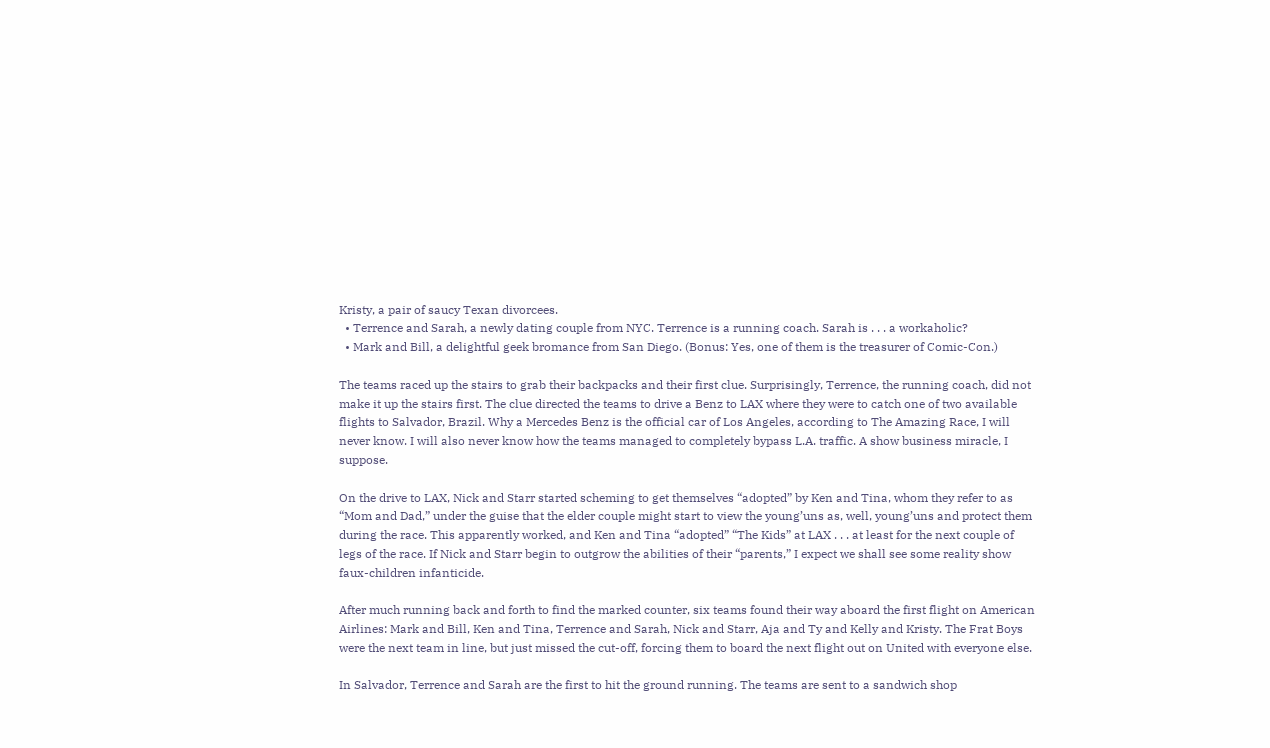Kristy, a pair of saucy Texan divorcees.
  • Terrence and Sarah, a newly dating couple from NYC. Terrence is a running coach. Sarah is . . . a workaholic?
  • Mark and Bill, a delightful geek bromance from San Diego. (Bonus: Yes, one of them is the treasurer of Comic-Con.)

The teams raced up the stairs to grab their backpacks and their first clue. Surprisingly, Terrence, the running coach, did not make it up the stairs first. The clue directed the teams to drive a Benz to LAX where they were to catch one of two available flights to Salvador, Brazil. Why a Mercedes Benz is the official car of Los Angeles, according to The Amazing Race, I will never know. I will also never know how the teams managed to completely bypass L.A. traffic. A show business miracle, I suppose.

On the drive to LAX, Nick and Starr started scheming to get themselves “adopted” by Ken and Tina, whom they refer to as “Mom and Dad,” under the guise that the elder couple might start to view the young’uns as, well, young’uns and protect them during the race. This apparently worked, and Ken and Tina “adopted” “The Kids” at LAX . . . at least for the next couple of legs of the race. If Nick and Starr begin to outgrow the abilities of their “parents,” I expect we shall see some reality show faux-children infanticide.

After much running back and forth to find the marked counter, six teams found their way aboard the first flight on American Airlines: Mark and Bill, Ken and Tina, Terrence and Sarah, Nick and Starr, Aja and Ty and Kelly and Kristy. The Frat Boys were the next team in line, but just missed the cut-off, forcing them to board the next flight out on United with everyone else.

In Salvador, Terrence and Sarah are the first to hit the ground running. The teams are sent to a sandwich shop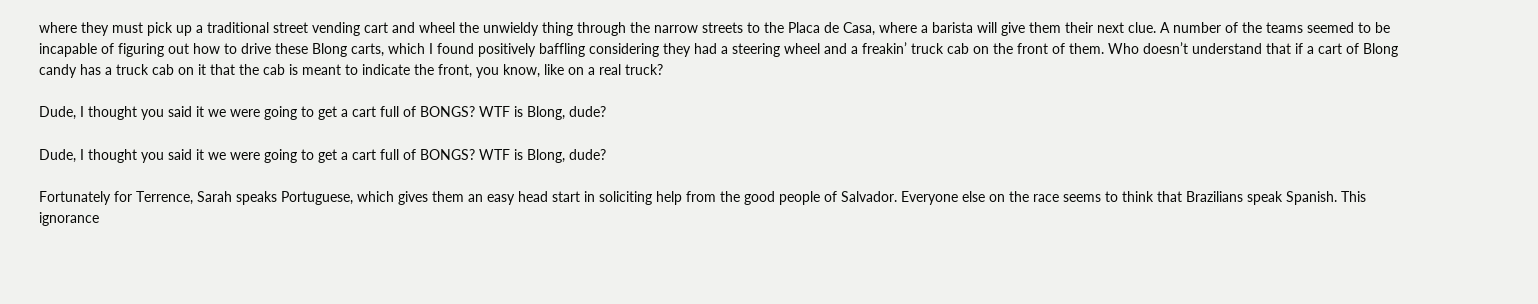where they must pick up a traditional street vending cart and wheel the unwieldy thing through the narrow streets to the Placa de Casa, where a barista will give them their next clue. A number of the teams seemed to be incapable of figuring out how to drive these Blong carts, which I found positively baffling considering they had a steering wheel and a freakin’ truck cab on the front of them. Who doesn’t understand that if a cart of Blong candy has a truck cab on it that the cab is meant to indicate the front, you know, like on a real truck?

Dude, I thought you said it we were going to get a cart full of BONGS? WTF is Blong, dude?

Dude, I thought you said it we were going to get a cart full of BONGS? WTF is Blong, dude?

Fortunately for Terrence, Sarah speaks Portuguese, which gives them an easy head start in soliciting help from the good people of Salvador. Everyone else on the race seems to think that Brazilians speak Spanish. This ignorance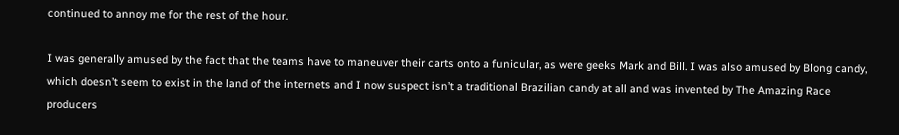continued to annoy me for the rest of the hour.

I was generally amused by the fact that the teams have to maneuver their carts onto a funicular, as were geeks Mark and Bill. I was also amused by Blong candy, which doesn’t seem to exist in the land of the internets and I now suspect isn’t a traditional Brazilian candy at all and was invented by The Amazing Race producers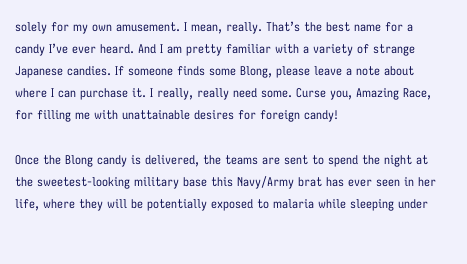solely for my own amusement. I mean, really. That’s the best name for a candy I’ve ever heard. And I am pretty familiar with a variety of strange Japanese candies. If someone finds some Blong, please leave a note about where I can purchase it. I really, really need some. Curse you, Amazing Race, for filling me with unattainable desires for foreign candy!

Once the Blong candy is delivered, the teams are sent to spend the night at the sweetest-looking military base this Navy/Army brat has ever seen in her life, where they will be potentially exposed to malaria while sleeping under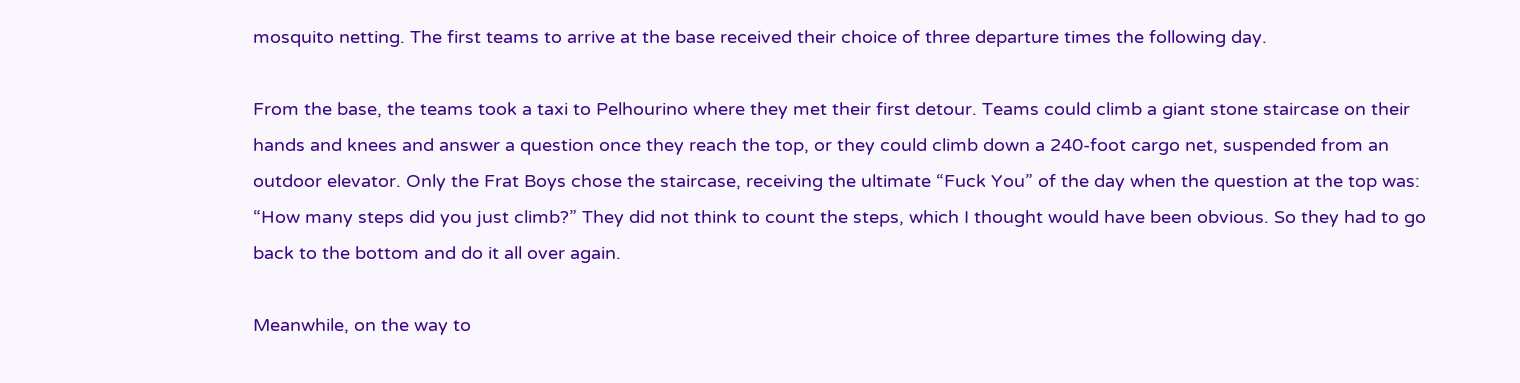mosquito netting. The first teams to arrive at the base received their choice of three departure times the following day.

From the base, the teams took a taxi to Pelhourino where they met their first detour. Teams could climb a giant stone staircase on their hands and knees and answer a question once they reach the top, or they could climb down a 240-foot cargo net, suspended from an outdoor elevator. Only the Frat Boys chose the staircase, receiving the ultimate “Fuck You” of the day when the question at the top was: “How many steps did you just climb?” They did not think to count the steps, which I thought would have been obvious. So they had to go back to the bottom and do it all over again.

Meanwhile, on the way to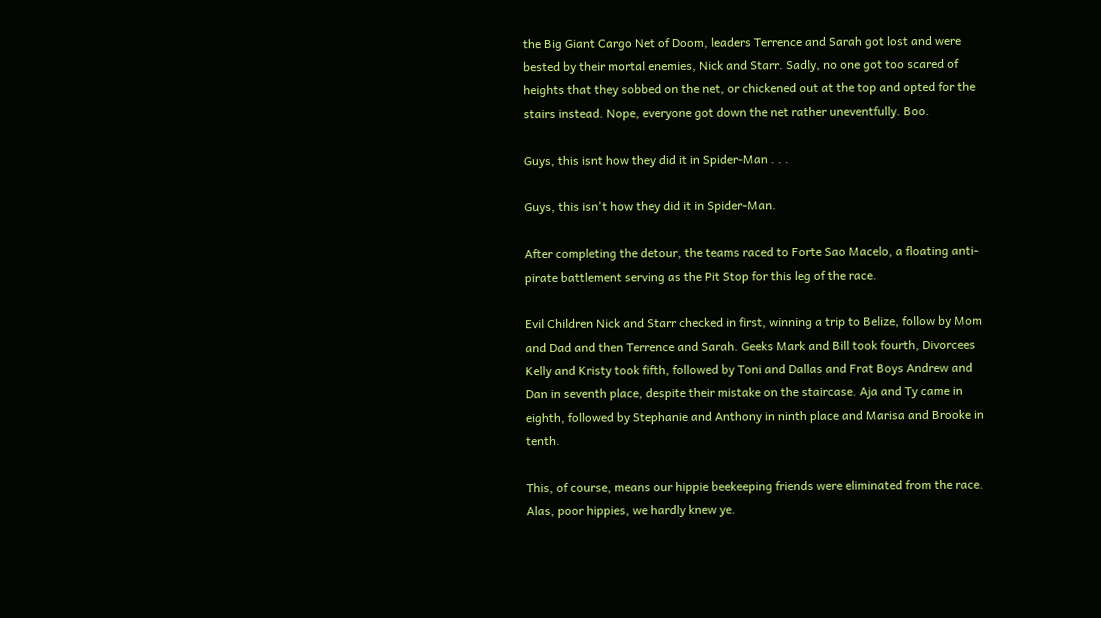the Big Giant Cargo Net of Doom, leaders Terrence and Sarah got lost and were bested by their mortal enemies, Nick and Starr. Sadly, no one got too scared of heights that they sobbed on the net, or chickened out at the top and opted for the stairs instead. Nope, everyone got down the net rather uneventfully. Boo.

Guys, this isnt how they did it in Spider-Man . . .

Guys, this isn't how they did it in Spider-Man.

After completing the detour, the teams raced to Forte Sao Macelo, a floating anti-pirate battlement serving as the Pit Stop for this leg of the race.

Evil Children Nick and Starr checked in first, winning a trip to Belize, follow by Mom and Dad and then Terrence and Sarah. Geeks Mark and Bill took fourth, Divorcees Kelly and Kristy took fifth, followed by Toni and Dallas and Frat Boys Andrew and Dan in seventh place, despite their mistake on the staircase. Aja and Ty came in eighth, followed by Stephanie and Anthony in ninth place and Marisa and Brooke in tenth.

This, of course, means our hippie beekeeping friends were eliminated from the race. Alas, poor hippies, we hardly knew ye.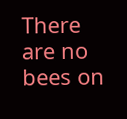There are no bees on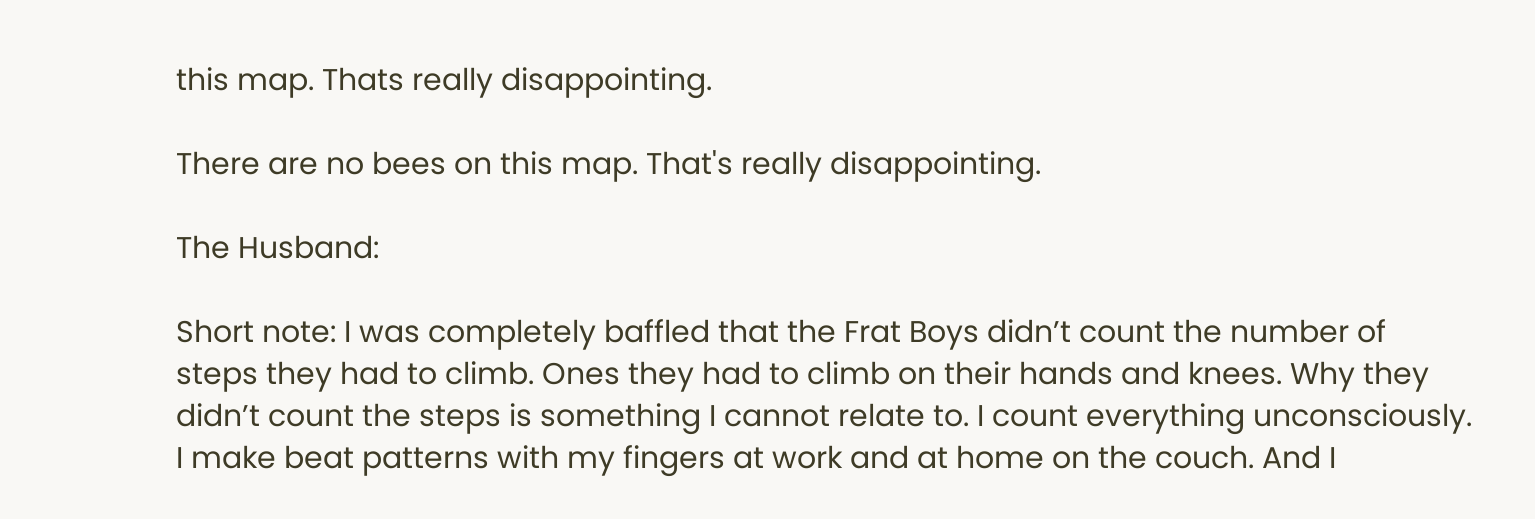this map. Thats really disappointing.

There are no bees on this map. That's really disappointing.

The Husband:

Short note: I was completely baffled that the Frat Boys didn’t count the number of steps they had to climb. Ones they had to climb on their hands and knees. Why they didn’t count the steps is something I cannot relate to. I count everything unconsciously. I make beat patterns with my fingers at work and at home on the couch. And I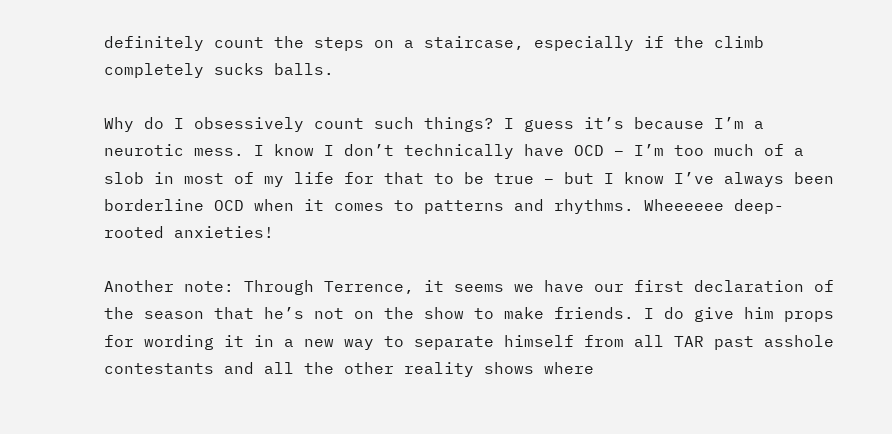definitely count the steps on a staircase, especially if the climb completely sucks balls.

Why do I obsessively count such things? I guess it’s because I’m a neurotic mess. I know I don’t technically have OCD – I’m too much of a slob in most of my life for that to be true – but I know I’ve always been borderline OCD when it comes to patterns and rhythms. Wheeeeee deep-rooted anxieties!

Another note: Through Terrence, it seems we have our first declaration of the season that he’s not on the show to make friends. I do give him props for wording it in a new way to separate himself from all TAR past asshole contestants and all the other reality shows where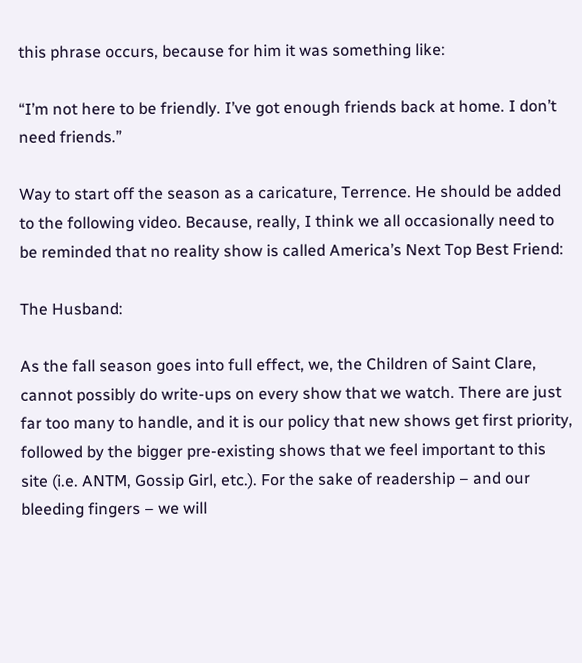this phrase occurs, because for him it was something like:

“I’m not here to be friendly. I’ve got enough friends back at home. I don’t need friends.”

Way to start off the season as a caricature, Terrence. He should be added to the following video. Because, really, I think we all occasionally need to be reminded that no reality show is called America’s Next Top Best Friend:

The Husband:

As the fall season goes into full effect, we, the Children of Saint Clare, cannot possibly do write-ups on every show that we watch. There are just far too many to handle, and it is our policy that new shows get first priority, followed by the bigger pre-existing shows that we feel important to this site (i.e. ANTM, Gossip Girl, etc.). For the sake of readership – and our bleeding fingers – we will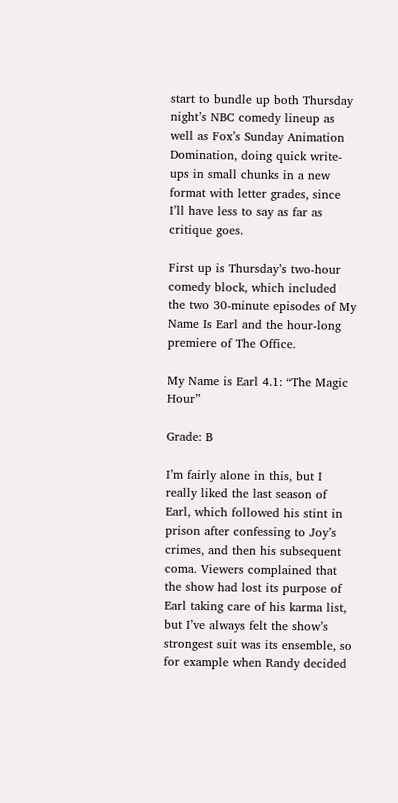start to bundle up both Thursday night’s NBC comedy lineup as well as Fox’s Sunday Animation Domination, doing quick write-ups in small chunks in a new format with letter grades, since I’ll have less to say as far as critique goes.

First up is Thursday’s two-hour comedy block, which included the two 30-minute episodes of My Name Is Earl and the hour-long premiere of The Office.

My Name is Earl 4.1: “The Magic Hour”

Grade: B

I’m fairly alone in this, but I really liked the last season of Earl, which followed his stint in prison after confessing to Joy’s crimes, and then his subsequent coma. Viewers complained that the show had lost its purpose of Earl taking care of his karma list, but I’ve always felt the show’s strongest suit was its ensemble, so for example when Randy decided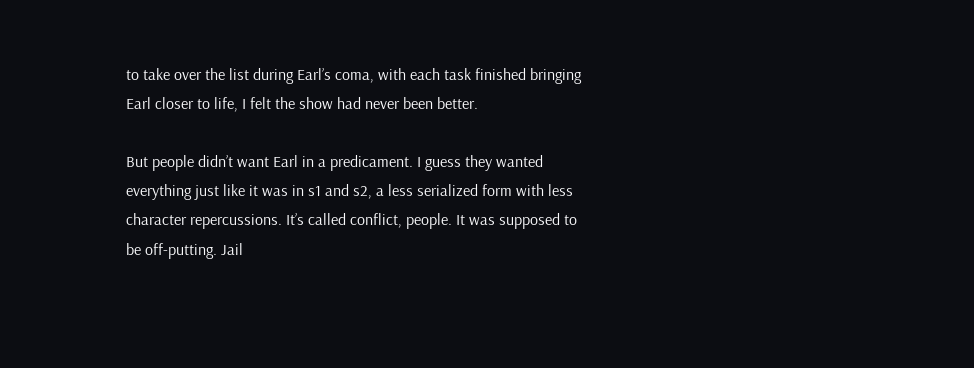to take over the list during Earl’s coma, with each task finished bringing Earl closer to life, I felt the show had never been better.

But people didn’t want Earl in a predicament. I guess they wanted everything just like it was in s1 and s2, a less serialized form with less character repercussions. It’s called conflict, people. It was supposed to be off-putting. Jail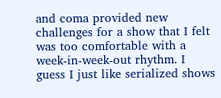and coma provided new challenges for a show that I felt was too comfortable with a week-in-week-out rhythm. I guess I just like serialized shows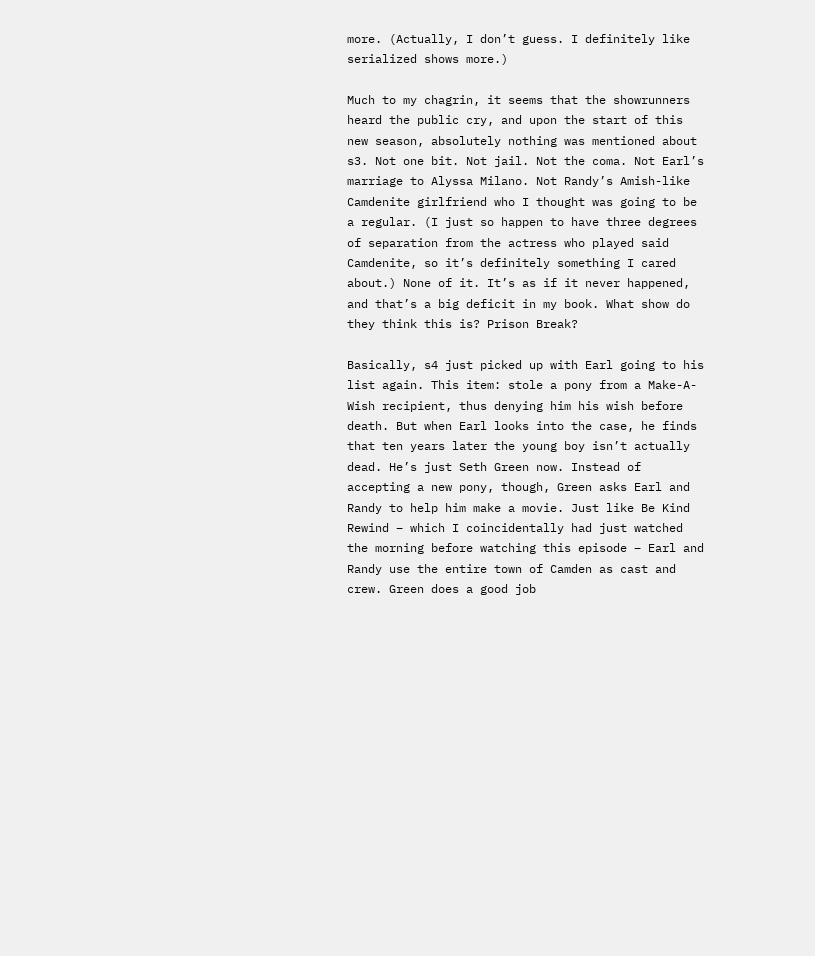more. (Actually, I don’t guess. I definitely like serialized shows more.)

Much to my chagrin, it seems that the showrunners heard the public cry, and upon the start of this new season, absolutely nothing was mentioned about s3. Not one bit. Not jail. Not the coma. Not Earl’s marriage to Alyssa Milano. Not Randy’s Amish-like Camdenite girlfriend who I thought was going to be a regular. (I just so happen to have three degrees of separation from the actress who played said Camdenite, so it’s definitely something I cared about.) None of it. It’s as if it never happened, and that’s a big deficit in my book. What show do they think this is? Prison Break?

Basically, s4 just picked up with Earl going to his list again. This item: stole a pony from a Make-A-Wish recipient, thus denying him his wish before death. But when Earl looks into the case, he finds that ten years later the young boy isn’t actually dead. He’s just Seth Green now. Instead of accepting a new pony, though, Green asks Earl and Randy to help him make a movie. Just like Be Kind Rewind – which I coincidentally had just watched the morning before watching this episode – Earl and Randy use the entire town of Camden as cast and crew. Green does a good job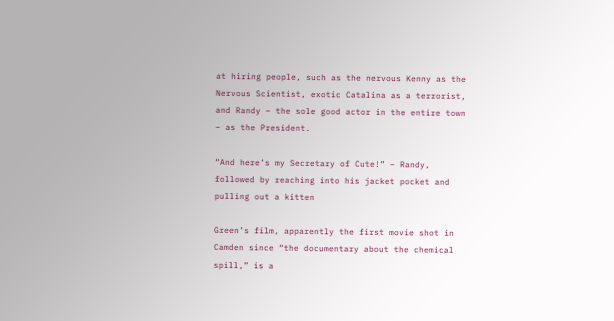at hiring people, such as the nervous Kenny as the Nervous Scientist, exotic Catalina as a terrorist, and Randy – the sole good actor in the entire town – as the President.

“And here’s my Secretary of Cute!” – Randy, followed by reaching into his jacket pocket and pulling out a kitten

Green’s film, apparently the first movie shot in Camden since “the documentary about the chemical spill,” is a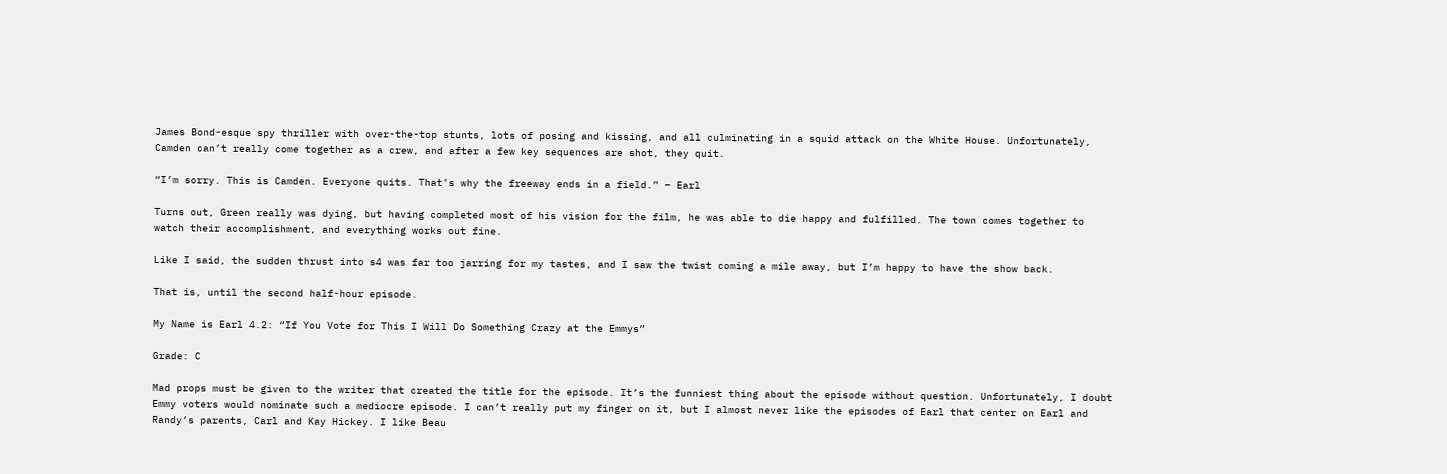James Bond-esque spy thriller with over-the-top stunts, lots of posing and kissing, and all culminating in a squid attack on the White House. Unfortunately, Camden can’t really come together as a crew, and after a few key sequences are shot, they quit.

“I’m sorry. This is Camden. Everyone quits. That’s why the freeway ends in a field.” – Earl

Turns out, Green really was dying, but having completed most of his vision for the film, he was able to die happy and fulfilled. The town comes together to watch their accomplishment, and everything works out fine.

Like I said, the sudden thrust into s4 was far too jarring for my tastes, and I saw the twist coming a mile away, but I’m happy to have the show back.

That is, until the second half-hour episode.

My Name is Earl 4.2: “If You Vote for This I Will Do Something Crazy at the Emmys”

Grade: C

Mad props must be given to the writer that created the title for the episode. It’s the funniest thing about the episode without question. Unfortunately, I doubt Emmy voters would nominate such a mediocre episode. I can’t really put my finger on it, but I almost never like the episodes of Earl that center on Earl and Randy’s parents, Carl and Kay Hickey. I like Beau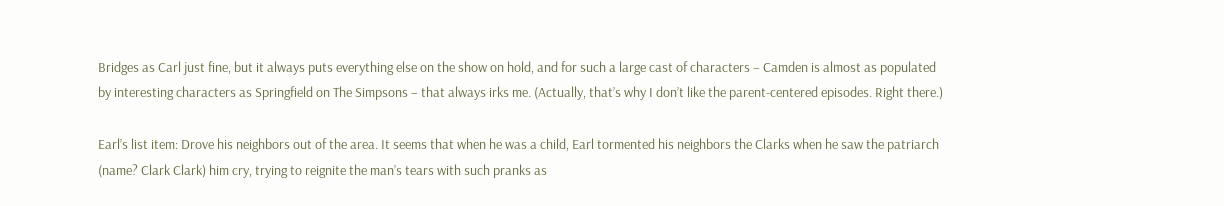Bridges as Carl just fine, but it always puts everything else on the show on hold, and for such a large cast of characters – Camden is almost as populated by interesting characters as Springfield on The Simpsons – that always irks me. (Actually, that’s why I don’t like the parent-centered episodes. Right there.)

Earl’s list item: Drove his neighbors out of the area. It seems that when he was a child, Earl tormented his neighbors the Clarks when he saw the patriarch (name? Clark Clark) him cry, trying to reignite the man’s tears with such pranks as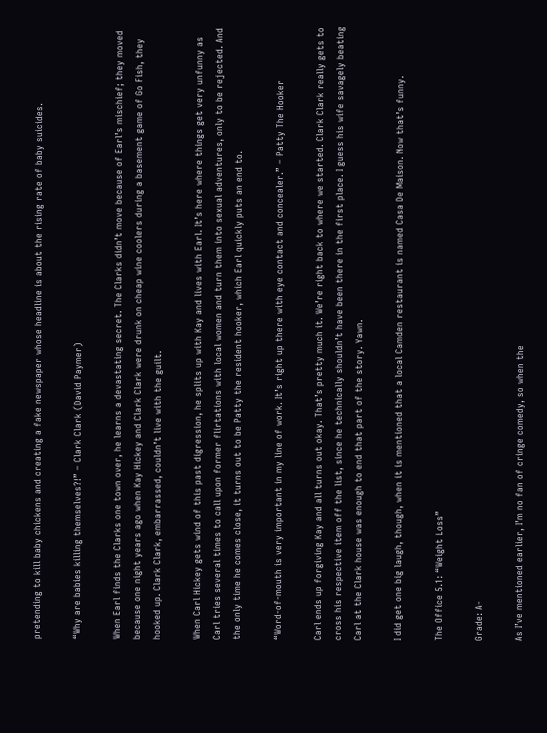pretending to kill baby chickens and creating a fake newspaper whose headline is about the rising rate of baby suicides.

“Why are babies killing themselves?!” – Clark Clark (David Paymer)

When Earl finds the Clarks one town over, he learns a devastating secret. The Clarks didn’t move because of Earl’s mischief; they moved because one night years ago when Kay Hickey and Clark Clark were drunk on cheap wine coolers during a basement game of Go Fish, they hooked up. Clark Clark, embarrassed, couldn’t live with the guilt.

When Carl Hickey gets wind of this past digression, he splits up with Kay and lives with Earl. It’s here where things get very unfunny as Carl tries several times to call upon former flirtations with local women and turn them into sexual adventures, only to be rejected. And the only time he comes close, it turns out to be Patty the resident hooker, which Earl quickly puts an end to.

“Word-of-mouth is very important in my line of work. It’s right up there with eye contact and concealer.” – Patty The Hooker

Carl ends up forgiving Kay and all turns out okay. That’s pretty much it. We’re right back to where we started. Clark Clark really gets to cross his respective item off the list, since he technically shouldn’t have been there in the first place. I guess his wife savagely beating Carl at the Clark house was enough to end that part of the story. Yawn.

I did get one big laugh, though, when it is mentioned that a local Camden restaurant is named Casa De Maison. Now that’s funny.

The Office 5.1: “Weight Loss”

Grade: A-

As I’ve mentioned earlier, I’m no fan of cringe comedy, so when the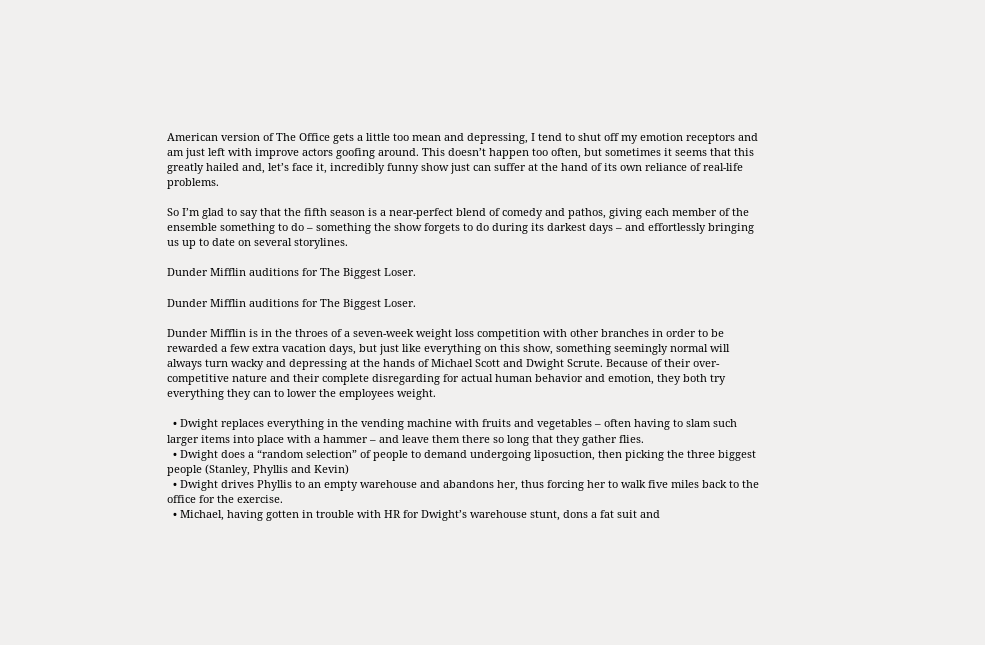American version of The Office gets a little too mean and depressing, I tend to shut off my emotion receptors and am just left with improve actors goofing around. This doesn’t happen too often, but sometimes it seems that this greatly hailed and, let’s face it, incredibly funny show just can suffer at the hand of its own reliance of real-life problems.

So I’m glad to say that the fifth season is a near-perfect blend of comedy and pathos, giving each member of the ensemble something to do – something the show forgets to do during its darkest days – and effortlessly bringing us up to date on several storylines.

Dunder Mifflin auditions for The Biggest Loser.

Dunder Mifflin auditions for The Biggest Loser.

Dunder Mifflin is in the throes of a seven-week weight loss competition with other branches in order to be rewarded a few extra vacation days, but just like everything on this show, something seemingly normal will always turn wacky and depressing at the hands of Michael Scott and Dwight Scrute. Because of their over-competitive nature and their complete disregarding for actual human behavior and emotion, they both try everything they can to lower the employees weight.

  • Dwight replaces everything in the vending machine with fruits and vegetables – often having to slam such larger items into place with a hammer – and leave them there so long that they gather flies.
  • Dwight does a “random selection” of people to demand undergoing liposuction, then picking the three biggest people (Stanley, Phyllis and Kevin)
  • Dwight drives Phyllis to an empty warehouse and abandons her, thus forcing her to walk five miles back to the office for the exercise.
  • Michael, having gotten in trouble with HR for Dwight’s warehouse stunt, dons a fat suit and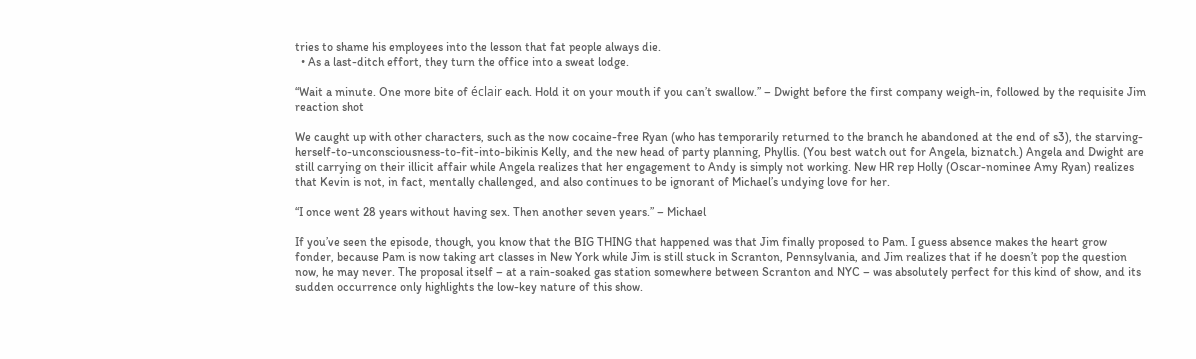tries to shame his employees into the lesson that fat people always die.
  • As a last-ditch effort, they turn the office into a sweat lodge.

“Wait a minute. One more bite of éclair each. Hold it on your mouth if you can’t swallow.” – Dwight before the first company weigh-in, followed by the requisite Jim reaction shot

We caught up with other characters, such as the now cocaine-free Ryan (who has temporarily returned to the branch he abandoned at the end of s3), the starving-herself-to-unconsciousness-to-fit-into-bikinis Kelly, and the new head of party planning, Phyllis. (You best watch out for Angela, biznatch.) Angela and Dwight are still carrying on their illicit affair while Angela realizes that her engagement to Andy is simply not working. New HR rep Holly (Oscar-nominee Amy Ryan) realizes that Kevin is not, in fact, mentally challenged, and also continues to be ignorant of Michael’s undying love for her.

“I once went 28 years without having sex. Then another seven years.” – Michael

If you’ve seen the episode, though, you know that the BIG THING that happened was that Jim finally proposed to Pam. I guess absence makes the heart grow fonder, because Pam is now taking art classes in New York while Jim is still stuck in Scranton, Pennsylvania, and Jim realizes that if he doesn’t pop the question now, he may never. The proposal itself – at a rain-soaked gas station somewhere between Scranton and NYC – was absolutely perfect for this kind of show, and its sudden occurrence only highlights the low-key nature of this show.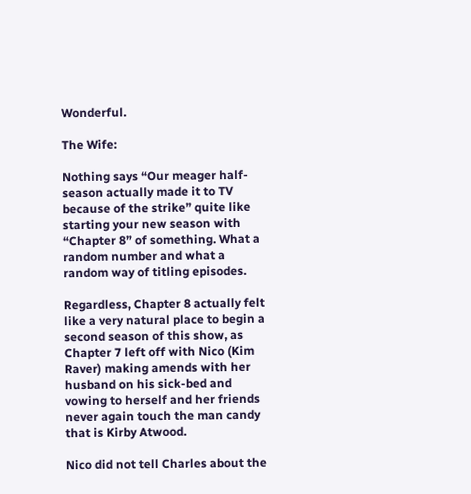Wonderful.

The Wife:

Nothing says “Our meager half-season actually made it to TV because of the strike” quite like starting your new season with “Chapter 8” of something. What a random number and what a random way of titling episodes.

Regardless, Chapter 8 actually felt like a very natural place to begin a second season of this show, as Chapter 7 left off with Nico (Kim Raver) making amends with her husband on his sick-bed and vowing to herself and her friends never again touch the man candy that is Kirby Atwood.

Nico did not tell Charles about the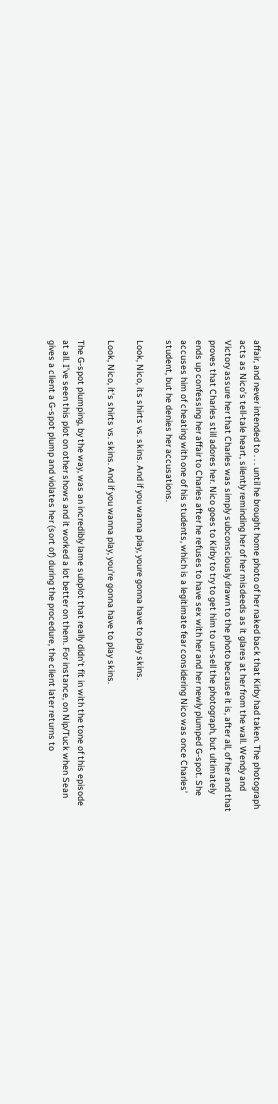affair, and never intended to . . . until he brought home photo of her naked back that Kirby had taken. The photograph acts as Nico’s tell-tale heart, silently reminding her of her misdeeds as it glares at her from the wall. Wendy and Victory assure her that Charles was simply subconsciously drawn to the photo because it is, after all, of her and that proves that Charles still adores her. Nico goes to Kirby to try to get him to un-sell the photograph, but ultimately ends up confessing her affair to Charles after he refuses to have sex with her and her newly plumped G-spot. She accuses him of cheating with one of his students, which is a legitimate fear considering Nico was once Charles’ student, but he denies her accusations.

Look, Nico, its shirts vs. skins. And if you wanna play, youre gonna have to play skins.

Look, Nico, it's shirts vs. skins. And if you wanna play, you're gonna have to play skins.

The G-spot plumping, by the way, was an incredibly lame subplot that really didn’t fit in with the tone of this episode at all. I’ve seen this plot on other shows and it worked a lot better on them. For instance, on Nip/Tuck when Sean gives a client a G-spot plump and violates her (sort of) during the procedure, the client later returns to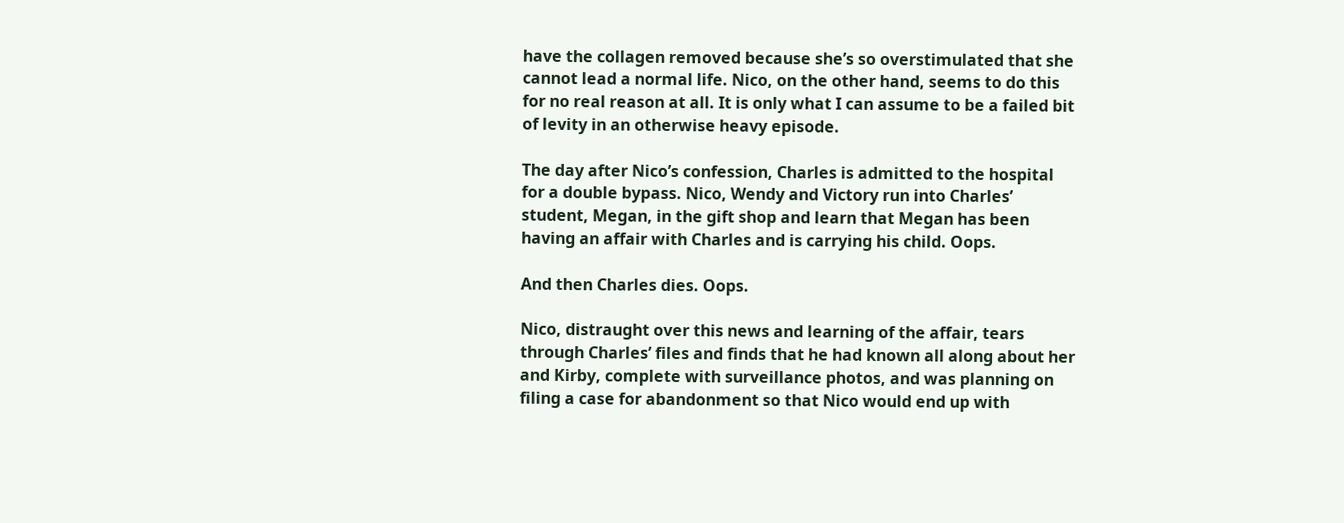have the collagen removed because she’s so overstimulated that she cannot lead a normal life. Nico, on the other hand, seems to do this for no real reason at all. It is only what I can assume to be a failed bit of levity in an otherwise heavy episode.

The day after Nico’s confession, Charles is admitted to the hospital for a double bypass. Nico, Wendy and Victory run into Charles’ student, Megan, in the gift shop and learn that Megan has been having an affair with Charles and is carrying his child. Oops.

And then Charles dies. Oops.

Nico, distraught over this news and learning of the affair, tears through Charles’ files and finds that he had known all along about her and Kirby, complete with surveillance photos, and was planning on filing a case for abandonment so that Nico would end up with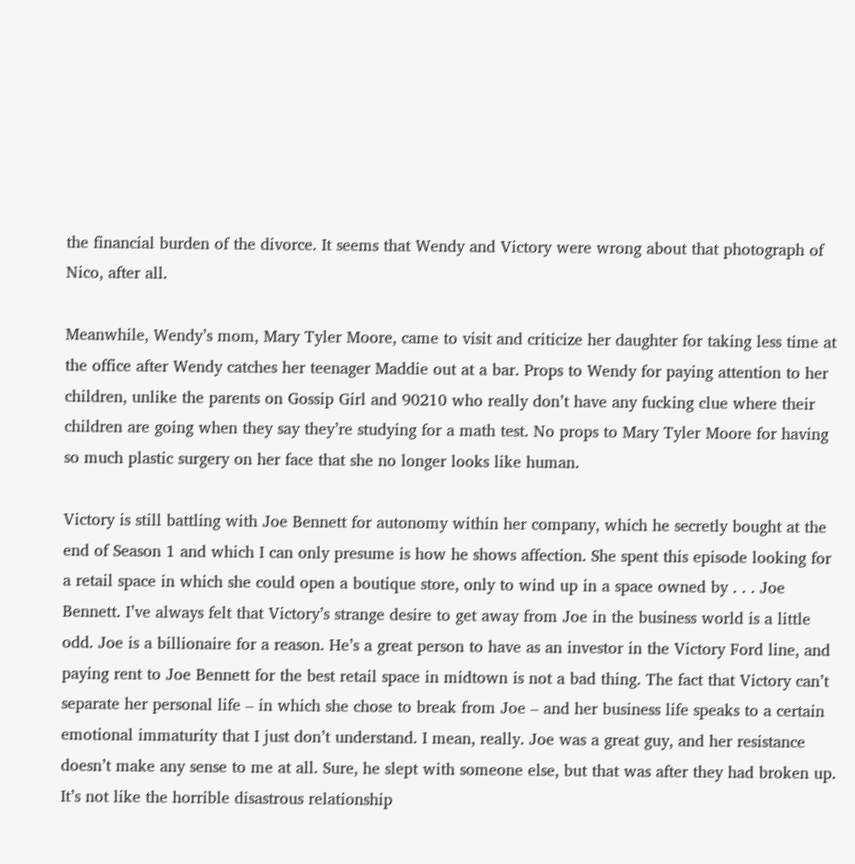the financial burden of the divorce. It seems that Wendy and Victory were wrong about that photograph of Nico, after all.

Meanwhile, Wendy’s mom, Mary Tyler Moore, came to visit and criticize her daughter for taking less time at the office after Wendy catches her teenager Maddie out at a bar. Props to Wendy for paying attention to her children, unlike the parents on Gossip Girl and 90210 who really don’t have any fucking clue where their children are going when they say they’re studying for a math test. No props to Mary Tyler Moore for having so much plastic surgery on her face that she no longer looks like human.

Victory is still battling with Joe Bennett for autonomy within her company, which he secretly bought at the end of Season 1 and which I can only presume is how he shows affection. She spent this episode looking for a retail space in which she could open a boutique store, only to wind up in a space owned by . . . Joe Bennett. I’ve always felt that Victory’s strange desire to get away from Joe in the business world is a little odd. Joe is a billionaire for a reason. He’s a great person to have as an investor in the Victory Ford line, and paying rent to Joe Bennett for the best retail space in midtown is not a bad thing. The fact that Victory can’t separate her personal life – in which she chose to break from Joe – and her business life speaks to a certain emotional immaturity that I just don’t understand. I mean, really. Joe was a great guy, and her resistance doesn’t make any sense to me at all. Sure, he slept with someone else, but that was after they had broken up. It’s not like the horrible disastrous relationship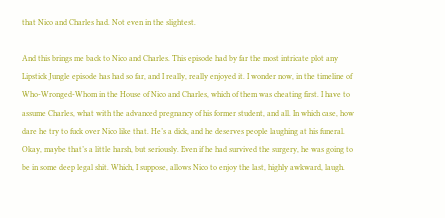that Nico and Charles had. Not even in the slightest.

And this brings me back to Nico and Charles. This episode had by far the most intricate plot any Lipstick Jungle episode has had so far, and I really, really enjoyed it. I wonder now, in the timeline of Who-Wronged-Whom in the House of Nico and Charles, which of them was cheating first. I have to assume Charles, what with the advanced pregnancy of his former student, and all. In which case, how dare he try to fuck over Nico like that. He’s a dick, and he deserves people laughing at his funeral. Okay, maybe that’s a little harsh, but seriously. Even if he had survived the surgery, he was going to be in some deep legal shit. Which, I suppose, allows Nico to enjoy the last, highly awkward, laugh.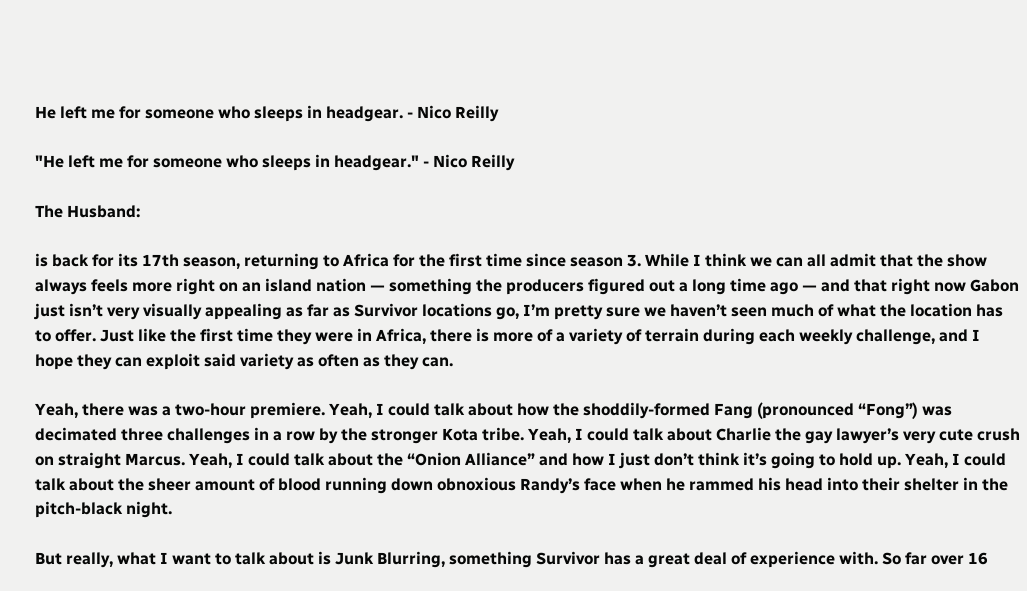He left me for someone who sleeps in headgear. - Nico Reilly

"He left me for someone who sleeps in headgear." - Nico Reilly

The Husband:

is back for its 17th season, returning to Africa for the first time since season 3. While I think we can all admit that the show always feels more right on an island nation — something the producers figured out a long time ago — and that right now Gabon just isn’t very visually appealing as far as Survivor locations go, I’m pretty sure we haven’t seen much of what the location has to offer. Just like the first time they were in Africa, there is more of a variety of terrain during each weekly challenge, and I hope they can exploit said variety as often as they can.

Yeah, there was a two-hour premiere. Yeah, I could talk about how the shoddily-formed Fang (pronounced “Fong”) was decimated three challenges in a row by the stronger Kota tribe. Yeah, I could talk about Charlie the gay lawyer’s very cute crush on straight Marcus. Yeah, I could talk about the “Onion Alliance” and how I just don’t think it’s going to hold up. Yeah, I could talk about the sheer amount of blood running down obnoxious Randy’s face when he rammed his head into their shelter in the pitch-black night.

But really, what I want to talk about is Junk Blurring, something Survivor has a great deal of experience with. So far over 16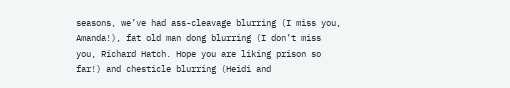seasons, we’ve had ass-cleavage blurring (I miss you, Amanda!), fat old man dong blurring (I don’t miss you, Richard Hatch. Hope you are liking prison so far!) and chesticle blurring (Heidi and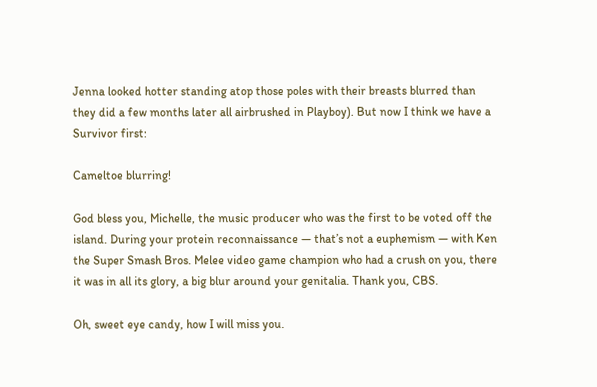Jenna looked hotter standing atop those poles with their breasts blurred than they did a few months later all airbrushed in Playboy). But now I think we have a Survivor first:

Cameltoe blurring!

God bless you, Michelle, the music producer who was the first to be voted off the island. During your protein reconnaissance — that’s not a euphemism — with Ken the Super Smash Bros. Melee video game champion who had a crush on you, there it was in all its glory, a big blur around your genitalia. Thank you, CBS.

Oh, sweet eye candy, how I will miss you.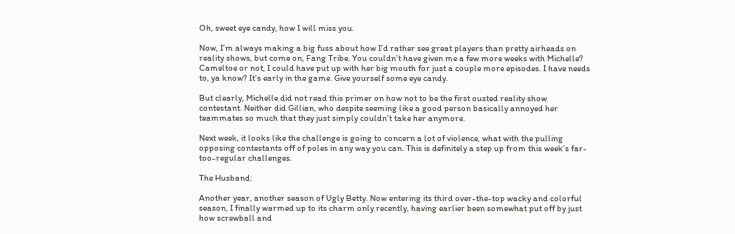Oh, sweet eye candy, how I will miss you.

Now, I’m always making a big fuss about how I’d rather see great players than pretty airheads on reality shows, but come on, Fang Tribe. You couldn’t have given me a few more weeks with Michelle? Cameltoe or not, I could have put up with her big mouth for just a couple more episodes. I have needs to, ya know? It’s early in the game. Give yourself some eye candy.

But clearly, Michelle did not read this primer on how not to be the first ousted reality show contestant. Neither did Gillian, who despite seeming like a good person basically annoyed her teammates so much that they just simply couldn’t take her anymore.

Next week, it looks like the challenge is going to concern a lot of violence, what with the pulling opposing contestants off of poles in any way you can. This is definitely a step up from this week’s far-too-regular challenges.

The Husband:

Another year, another season of Ugly Betty. Now entering its third over-the-top wacky and colorful season, I finally warmed up to its charm only recently, having earlier been somewhat put off by just how screwball and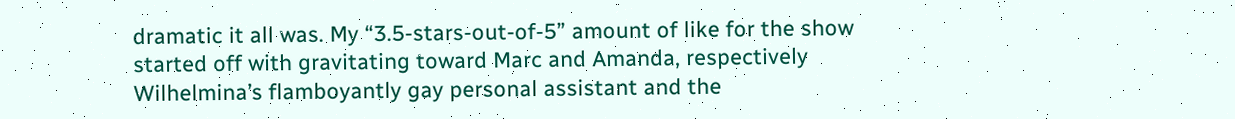dramatic it all was. My “3.5-stars-out-of-5” amount of like for the show started off with gravitating toward Marc and Amanda, respectively Wilhelmina’s flamboyantly gay personal assistant and the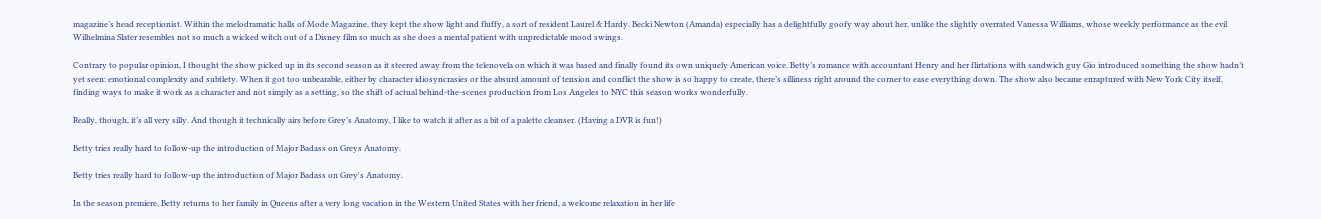magazine’s head receptionist. Within the melodramatic halls of Mode Magazine, they kept the show light and fluffy, a sort of resident Laurel & Hardy. Becki Newton (Amanda) especially has a delightfully goofy way about her, unlike the slightly overrated Vanessa Williams, whose weekly performance as the evil Wilhelmina Slater resembles not so much a wicked witch out of a Disney film so much as she does a mental patient with unpredictable mood swings.

Contrary to popular opinion, I thought the show picked up in its second season as it steered away from the telenovela on which it was based and finally found its own uniquely American voice. Betty’s romance with accountant Henry and her flirtations with sandwich guy Gio introduced something the show hadn’t yet seen: emotional complexity and subtlety. When it got too unbearable, either by character idiosyncrasies or the absurd amount of tension and conflict the show is so happy to create, there’s silliness right around the corner to ease everything down. The show also became enraptured with New York City itself, finding ways to make it work as a character and not simply as a setting, so the shift of actual behind-the-scenes production from Los Angeles to NYC this season works wonderfully.

Really, though, it’s all very silly. And though it technically airs before Grey’s Anatomy, I like to watch it after as a bit of a palette cleanser. (Having a DVR is fun!)

Betty tries really hard to follow-up the introduction of Major Badass on Greys Anatomy.

Betty tries really hard to follow-up the introduction of Major Badass on Grey's Anatomy.

In the season premiere, Betty returns to her family in Queens after a very long vacation in the Western United States with her friend, a welcome relaxation in her life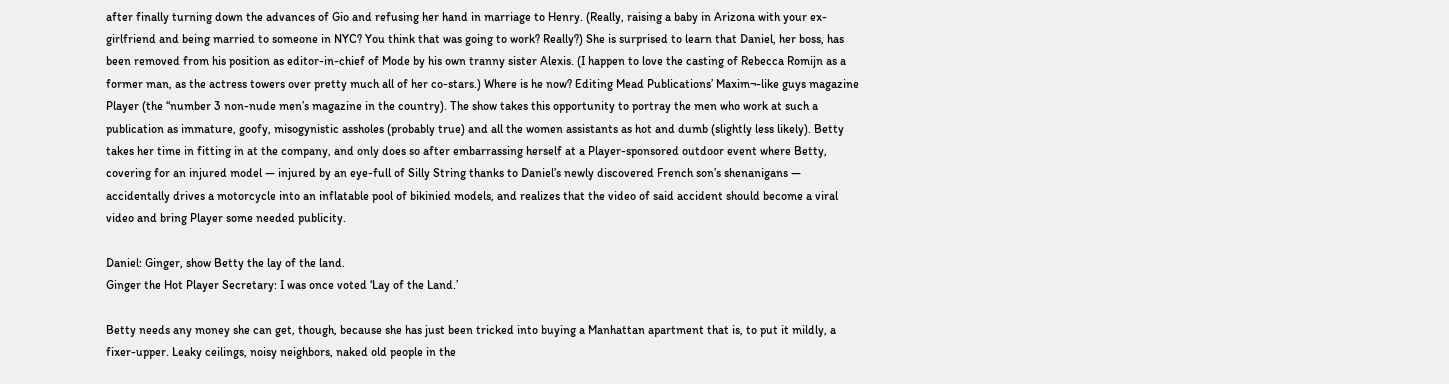after finally turning down the advances of Gio and refusing her hand in marriage to Henry. (Really, raising a baby in Arizona with your ex-girlfriend and being married to someone in NYC? You think that was going to work? Really?) She is surprised to learn that Daniel, her boss, has been removed from his position as editor-in-chief of Mode by his own tranny sister Alexis. (I happen to love the casting of Rebecca Romijn as a former man, as the actress towers over pretty much all of her co-stars.) Where is he now? Editing Mead Publications’ Maxim¬-like guys magazine Player (the “number 3 non-nude men’s magazine in the country). The show takes this opportunity to portray the men who work at such a publication as immature, goofy, misogynistic assholes (probably true) and all the women assistants as hot and dumb (slightly less likely). Betty takes her time in fitting in at the company, and only does so after embarrassing herself at a Player-sponsored outdoor event where Betty, covering for an injured model — injured by an eye-full of Silly String thanks to Daniel’s newly discovered French son’s shenanigans — accidentally drives a motorcycle into an inflatable pool of bikinied models, and realizes that the video of said accident should become a viral video and bring Player some needed publicity.

Daniel: Ginger, show Betty the lay of the land.
Ginger the Hot Player Secretary: I was once voted ‘Lay of the Land.’

Betty needs any money she can get, though, because she has just been tricked into buying a Manhattan apartment that is, to put it mildly, a fixer-upper. Leaky ceilings, noisy neighbors, naked old people in the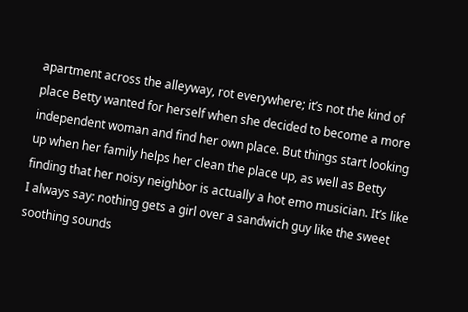apartment across the alleyway, rot everywhere; it’s not the kind of place Betty wanted for herself when she decided to become a more independent woman and find her own place. But things start looking up when her family helps her clean the place up, as well as Betty finding that her noisy neighbor is actually a hot emo musician. It’s like I always say: nothing gets a girl over a sandwich guy like the sweet soothing sounds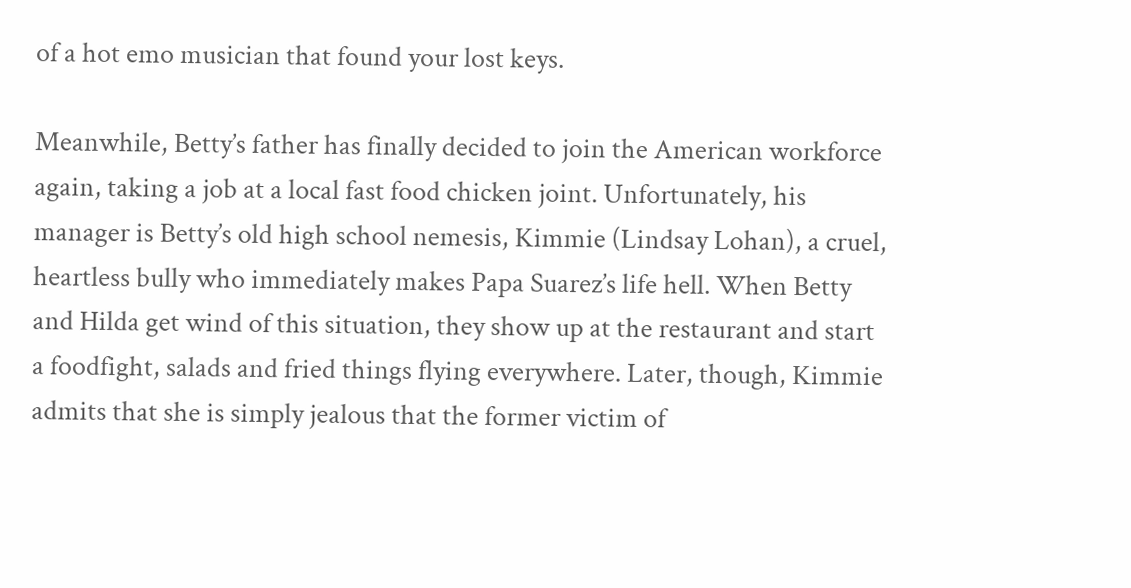of a hot emo musician that found your lost keys.

Meanwhile, Betty’s father has finally decided to join the American workforce again, taking a job at a local fast food chicken joint. Unfortunately, his manager is Betty’s old high school nemesis, Kimmie (Lindsay Lohan), a cruel, heartless bully who immediately makes Papa Suarez’s life hell. When Betty and Hilda get wind of this situation, they show up at the restaurant and start a foodfight, salads and fried things flying everywhere. Later, though, Kimmie admits that she is simply jealous that the former victim of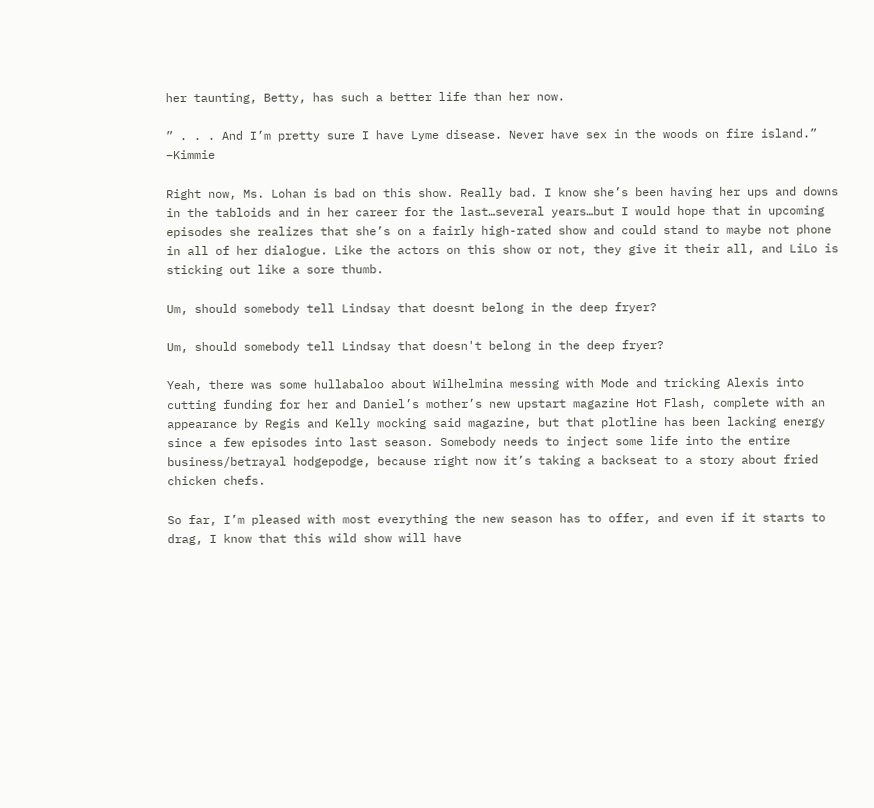her taunting, Betty, has such a better life than her now.

” . . . And I’m pretty sure I have Lyme disease. Never have sex in the woods on fire island.” –Kimmie

Right now, Ms. Lohan is bad on this show. Really bad. I know she’s been having her ups and downs in the tabloids and in her career for the last…several years…but I would hope that in upcoming episodes she realizes that she’s on a fairly high-rated show and could stand to maybe not phone in all of her dialogue. Like the actors on this show or not, they give it their all, and LiLo is sticking out like a sore thumb.

Um, should somebody tell Lindsay that doesnt belong in the deep fryer?

Um, should somebody tell Lindsay that doesn't belong in the deep fryer?

Yeah, there was some hullabaloo about Wilhelmina messing with Mode and tricking Alexis into cutting funding for her and Daniel’s mother’s new upstart magazine Hot Flash, complete with an appearance by Regis and Kelly mocking said magazine, but that plotline has been lacking energy since a few episodes into last season. Somebody needs to inject some life into the entire business/betrayal hodgepodge, because right now it’s taking a backseat to a story about fried chicken chefs.

So far, I’m pleased with most everything the new season has to offer, and even if it starts to drag, I know that this wild show will have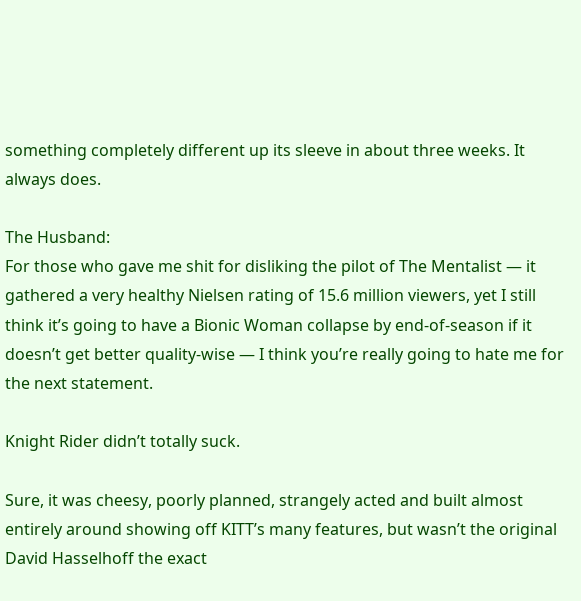something completely different up its sleeve in about three weeks. It always does.

The Husband:
For those who gave me shit for disliking the pilot of The Mentalist — it gathered a very healthy Nielsen rating of 15.6 million viewers, yet I still think it’s going to have a Bionic Woman collapse by end-of-season if it doesn’t get better quality-wise — I think you’re really going to hate me for the next statement.

Knight Rider didn’t totally suck.

Sure, it was cheesy, poorly planned, strangely acted and built almost entirely around showing off KITT’s many features, but wasn’t the original David Hasselhoff the exact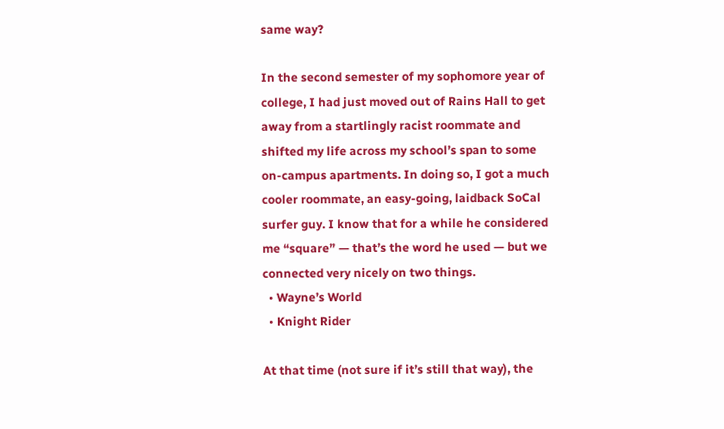same way?

In the second semester of my sophomore year of college, I had just moved out of Rains Hall to get away from a startlingly racist roommate and shifted my life across my school’s span to some on-campus apartments. In doing so, I got a much cooler roommate, an easy-going, laidback SoCal surfer guy. I know that for a while he considered me “square” — that’s the word he used — but we connected very nicely on two things.
  • Wayne’s World
  • Knight Rider

At that time (not sure if it’s still that way), the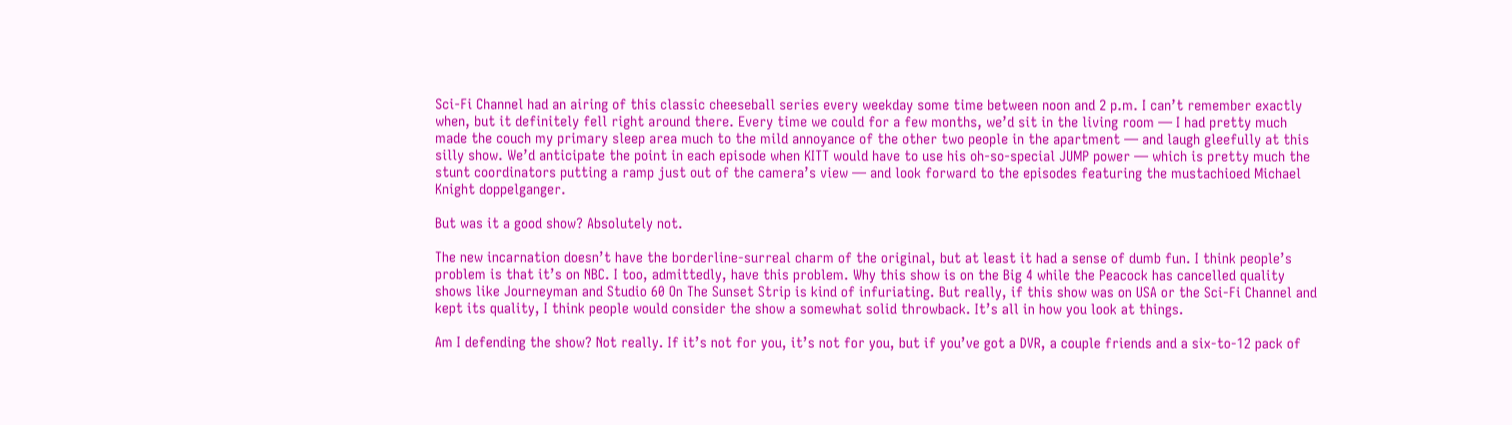Sci-Fi Channel had an airing of this classic cheeseball series every weekday some time between noon and 2 p.m. I can’t remember exactly when, but it definitely fell right around there. Every time we could for a few months, we’d sit in the living room — I had pretty much made the couch my primary sleep area much to the mild annoyance of the other two people in the apartment — and laugh gleefully at this silly show. We’d anticipate the point in each episode when KITT would have to use his oh-so-special JUMP power — which is pretty much the stunt coordinators putting a ramp just out of the camera’s view — and look forward to the episodes featuring the mustachioed Michael Knight doppelganger.

But was it a good show? Absolutely not.

The new incarnation doesn’t have the borderline-surreal charm of the original, but at least it had a sense of dumb fun. I think people’s problem is that it’s on NBC. I too, admittedly, have this problem. Why this show is on the Big 4 while the Peacock has cancelled quality shows like Journeyman and Studio 60 On The Sunset Strip is kind of infuriating. But really, if this show was on USA or the Sci-Fi Channel and kept its quality, I think people would consider the show a somewhat solid throwback. It’s all in how you look at things.

Am I defending the show? Not really. If it’s not for you, it’s not for you, but if you’ve got a DVR, a couple friends and a six-to-12 pack of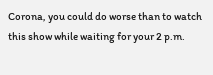Corona, you could do worse than to watch this show while waiting for your 2 p.m.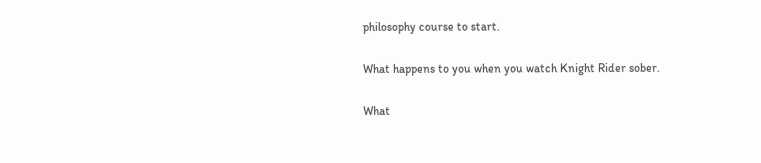philosophy course to start.

What happens to you when you watch Knight Rider sober.

What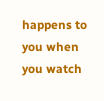happens to you when you watch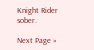Knight Rider sober.

Next Page »